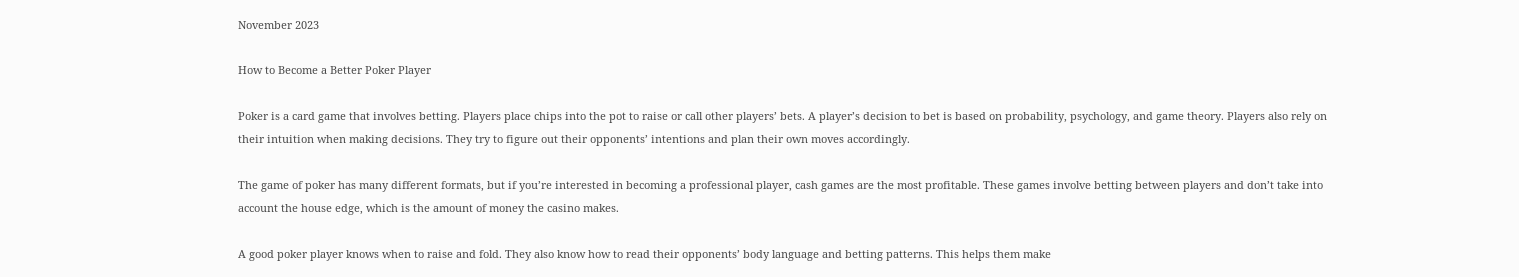November 2023

How to Become a Better Poker Player

Poker is a card game that involves betting. Players place chips into the pot to raise or call other players’ bets. A player’s decision to bet is based on probability, psychology, and game theory. Players also rely on their intuition when making decisions. They try to figure out their opponents’ intentions and plan their own moves accordingly.

The game of poker has many different formats, but if you’re interested in becoming a professional player, cash games are the most profitable. These games involve betting between players and don’t take into account the house edge, which is the amount of money the casino makes.

A good poker player knows when to raise and fold. They also know how to read their opponents’ body language and betting patterns. This helps them make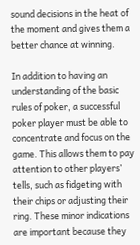sound decisions in the heat of the moment and gives them a better chance at winning.

In addition to having an understanding of the basic rules of poker, a successful poker player must be able to concentrate and focus on the game. This allows them to pay attention to other players’ tells, such as fidgeting with their chips or adjusting their ring. These minor indications are important because they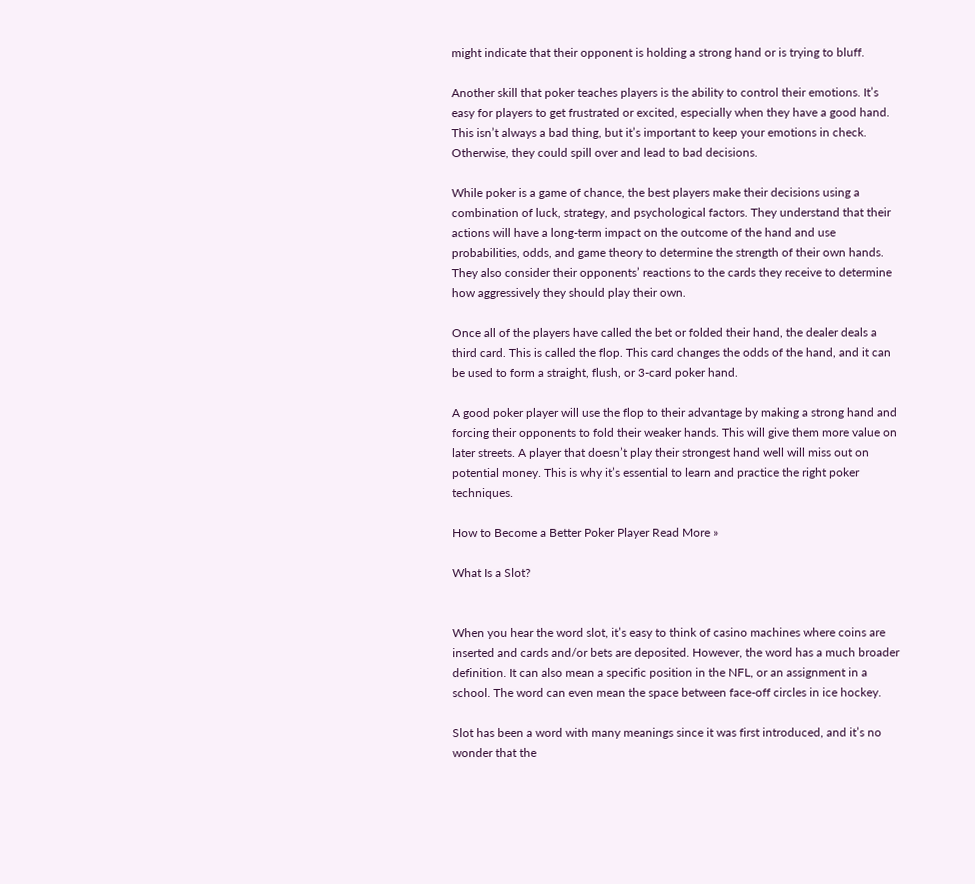might indicate that their opponent is holding a strong hand or is trying to bluff.

Another skill that poker teaches players is the ability to control their emotions. It’s easy for players to get frustrated or excited, especially when they have a good hand. This isn’t always a bad thing, but it’s important to keep your emotions in check. Otherwise, they could spill over and lead to bad decisions.

While poker is a game of chance, the best players make their decisions using a combination of luck, strategy, and psychological factors. They understand that their actions will have a long-term impact on the outcome of the hand and use probabilities, odds, and game theory to determine the strength of their own hands. They also consider their opponents’ reactions to the cards they receive to determine how aggressively they should play their own.

Once all of the players have called the bet or folded their hand, the dealer deals a third card. This is called the flop. This card changes the odds of the hand, and it can be used to form a straight, flush, or 3-card poker hand.

A good poker player will use the flop to their advantage by making a strong hand and forcing their opponents to fold their weaker hands. This will give them more value on later streets. A player that doesn’t play their strongest hand well will miss out on potential money. This is why it’s essential to learn and practice the right poker techniques.

How to Become a Better Poker Player Read More »

What Is a Slot?


When you hear the word slot, it’s easy to think of casino machines where coins are inserted and cards and/or bets are deposited. However, the word has a much broader definition. It can also mean a specific position in the NFL, or an assignment in a school. The word can even mean the space between face-off circles in ice hockey.

Slot has been a word with many meanings since it was first introduced, and it’s no wonder that the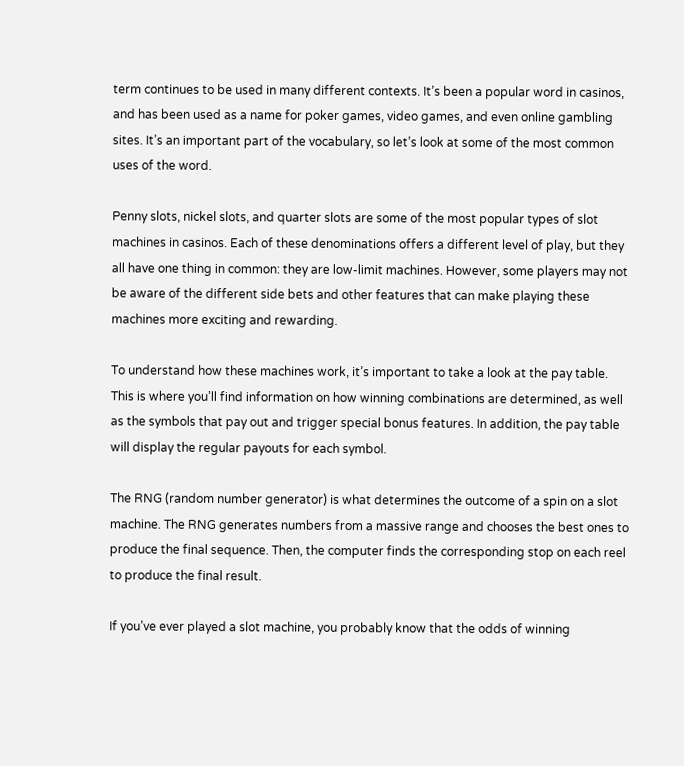term continues to be used in many different contexts. It’s been a popular word in casinos, and has been used as a name for poker games, video games, and even online gambling sites. It’s an important part of the vocabulary, so let’s look at some of the most common uses of the word.

Penny slots, nickel slots, and quarter slots are some of the most popular types of slot machines in casinos. Each of these denominations offers a different level of play, but they all have one thing in common: they are low-limit machines. However, some players may not be aware of the different side bets and other features that can make playing these machines more exciting and rewarding.

To understand how these machines work, it’s important to take a look at the pay table. This is where you’ll find information on how winning combinations are determined, as well as the symbols that pay out and trigger special bonus features. In addition, the pay table will display the regular payouts for each symbol.

The RNG (random number generator) is what determines the outcome of a spin on a slot machine. The RNG generates numbers from a massive range and chooses the best ones to produce the final sequence. Then, the computer finds the corresponding stop on each reel to produce the final result.

If you’ve ever played a slot machine, you probably know that the odds of winning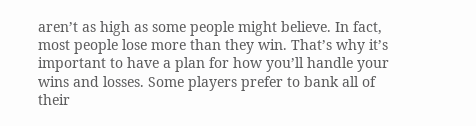aren’t as high as some people might believe. In fact, most people lose more than they win. That’s why it’s important to have a plan for how you’ll handle your wins and losses. Some players prefer to bank all of their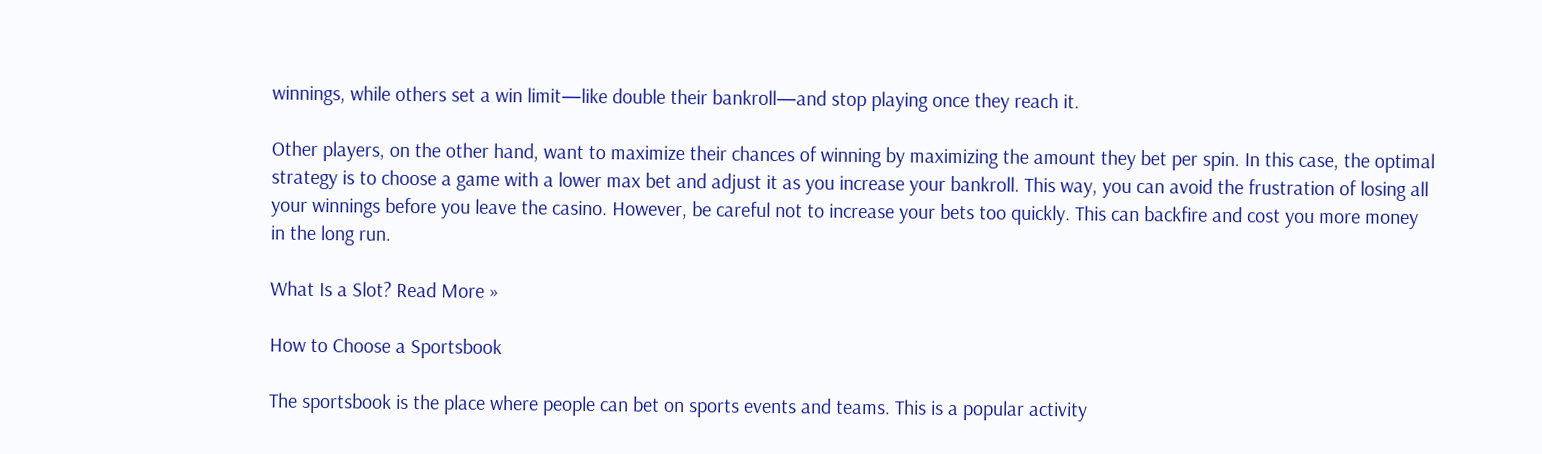winnings, while others set a win limit—like double their bankroll—and stop playing once they reach it.

Other players, on the other hand, want to maximize their chances of winning by maximizing the amount they bet per spin. In this case, the optimal strategy is to choose a game with a lower max bet and adjust it as you increase your bankroll. This way, you can avoid the frustration of losing all your winnings before you leave the casino. However, be careful not to increase your bets too quickly. This can backfire and cost you more money in the long run.

What Is a Slot? Read More »

How to Choose a Sportsbook

The sportsbook is the place where people can bet on sports events and teams. This is a popular activity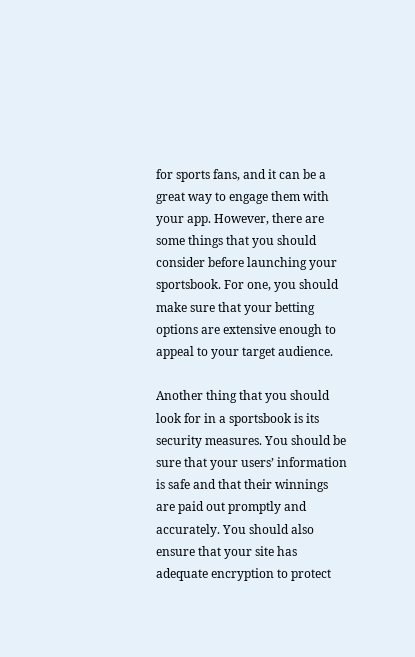for sports fans, and it can be a great way to engage them with your app. However, there are some things that you should consider before launching your sportsbook. For one, you should make sure that your betting options are extensive enough to appeal to your target audience.

Another thing that you should look for in a sportsbook is its security measures. You should be sure that your users’ information is safe and that their winnings are paid out promptly and accurately. You should also ensure that your site has adequate encryption to protect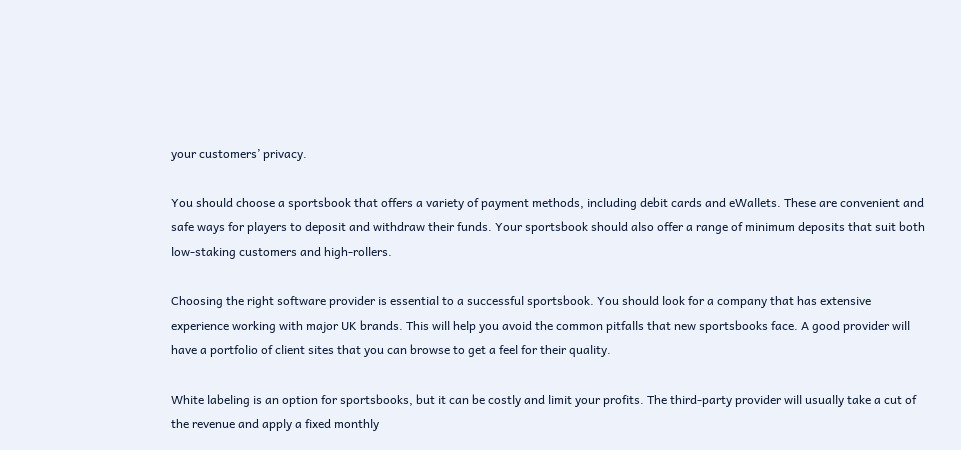your customers’ privacy.

You should choose a sportsbook that offers a variety of payment methods, including debit cards and eWallets. These are convenient and safe ways for players to deposit and withdraw their funds. Your sportsbook should also offer a range of minimum deposits that suit both low-staking customers and high-rollers.

Choosing the right software provider is essential to a successful sportsbook. You should look for a company that has extensive experience working with major UK brands. This will help you avoid the common pitfalls that new sportsbooks face. A good provider will have a portfolio of client sites that you can browse to get a feel for their quality.

White labeling is an option for sportsbooks, but it can be costly and limit your profits. The third-party provider will usually take a cut of the revenue and apply a fixed monthly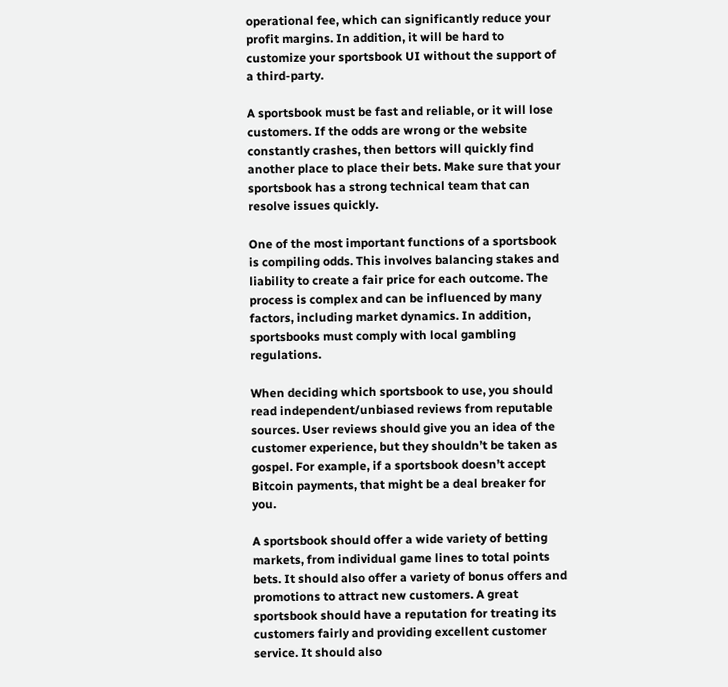operational fee, which can significantly reduce your profit margins. In addition, it will be hard to customize your sportsbook UI without the support of a third-party.

A sportsbook must be fast and reliable, or it will lose customers. If the odds are wrong or the website constantly crashes, then bettors will quickly find another place to place their bets. Make sure that your sportsbook has a strong technical team that can resolve issues quickly.

One of the most important functions of a sportsbook is compiling odds. This involves balancing stakes and liability to create a fair price for each outcome. The process is complex and can be influenced by many factors, including market dynamics. In addition, sportsbooks must comply with local gambling regulations.

When deciding which sportsbook to use, you should read independent/unbiased reviews from reputable sources. User reviews should give you an idea of the customer experience, but they shouldn’t be taken as gospel. For example, if a sportsbook doesn’t accept Bitcoin payments, that might be a deal breaker for you.

A sportsbook should offer a wide variety of betting markets, from individual game lines to total points bets. It should also offer a variety of bonus offers and promotions to attract new customers. A great sportsbook should have a reputation for treating its customers fairly and providing excellent customer service. It should also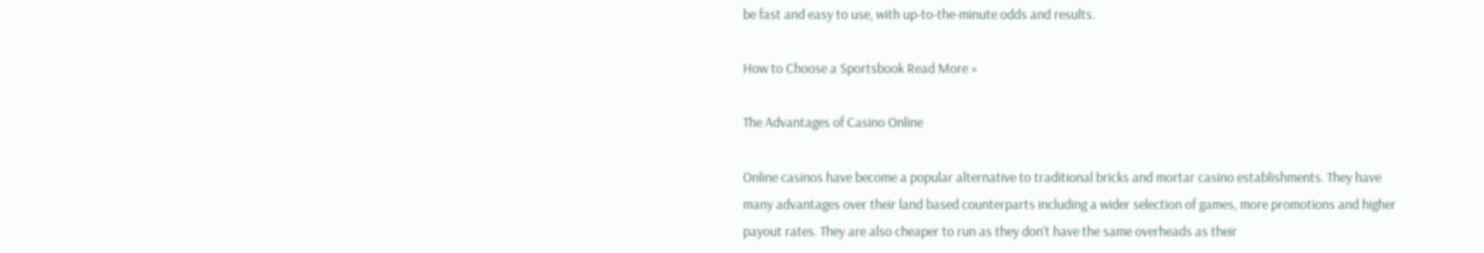be fast and easy to use, with up-to-the-minute odds and results.

How to Choose a Sportsbook Read More »

The Advantages of Casino Online

Online casinos have become a popular alternative to traditional bricks and mortar casino establishments. They have many advantages over their land based counterparts including a wider selection of games, more promotions and higher payout rates. They are also cheaper to run as they don’t have the same overheads as their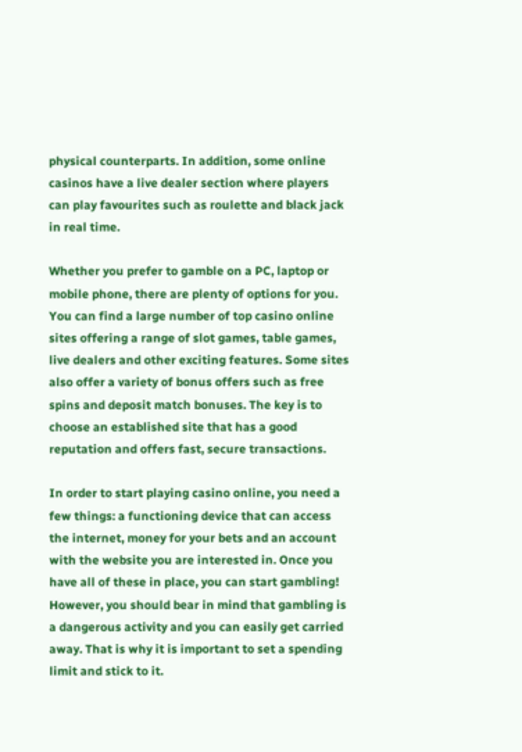physical counterparts. In addition, some online casinos have a live dealer section where players can play favourites such as roulette and black jack in real time.

Whether you prefer to gamble on a PC, laptop or mobile phone, there are plenty of options for you. You can find a large number of top casino online sites offering a range of slot games, table games, live dealers and other exciting features. Some sites also offer a variety of bonus offers such as free spins and deposit match bonuses. The key is to choose an established site that has a good reputation and offers fast, secure transactions.

In order to start playing casino online, you need a few things: a functioning device that can access the internet, money for your bets and an account with the website you are interested in. Once you have all of these in place, you can start gambling! However, you should bear in mind that gambling is a dangerous activity and you can easily get carried away. That is why it is important to set a spending limit and stick to it.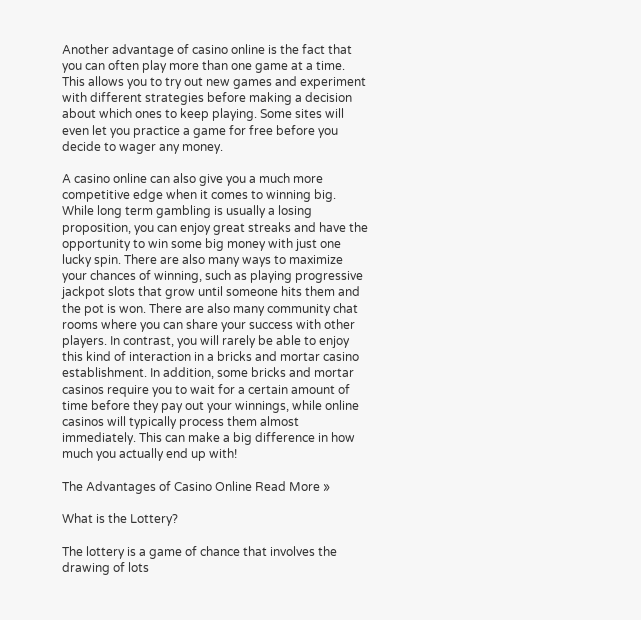Another advantage of casino online is the fact that you can often play more than one game at a time. This allows you to try out new games and experiment with different strategies before making a decision about which ones to keep playing. Some sites will even let you practice a game for free before you decide to wager any money.

A casino online can also give you a much more competitive edge when it comes to winning big. While long term gambling is usually a losing proposition, you can enjoy great streaks and have the opportunity to win some big money with just one lucky spin. There are also many ways to maximize your chances of winning, such as playing progressive jackpot slots that grow until someone hits them and the pot is won. There are also many community chat rooms where you can share your success with other players. In contrast, you will rarely be able to enjoy this kind of interaction in a bricks and mortar casino establishment. In addition, some bricks and mortar casinos require you to wait for a certain amount of time before they pay out your winnings, while online casinos will typically process them almost immediately. This can make a big difference in how much you actually end up with!

The Advantages of Casino Online Read More »

What is the Lottery?

The lottery is a game of chance that involves the drawing of lots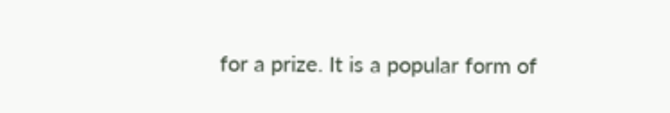for a prize. It is a popular form of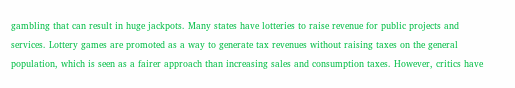gambling that can result in huge jackpots. Many states have lotteries to raise revenue for public projects and services. Lottery games are promoted as a way to generate tax revenues without raising taxes on the general population, which is seen as a fairer approach than increasing sales and consumption taxes. However, critics have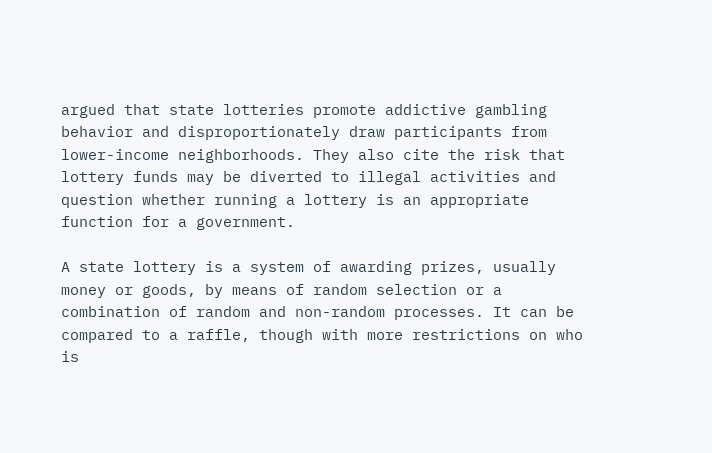argued that state lotteries promote addictive gambling behavior and disproportionately draw participants from lower-income neighborhoods. They also cite the risk that lottery funds may be diverted to illegal activities and question whether running a lottery is an appropriate function for a government.

A state lottery is a system of awarding prizes, usually money or goods, by means of random selection or a combination of random and non-random processes. It can be compared to a raffle, though with more restrictions on who is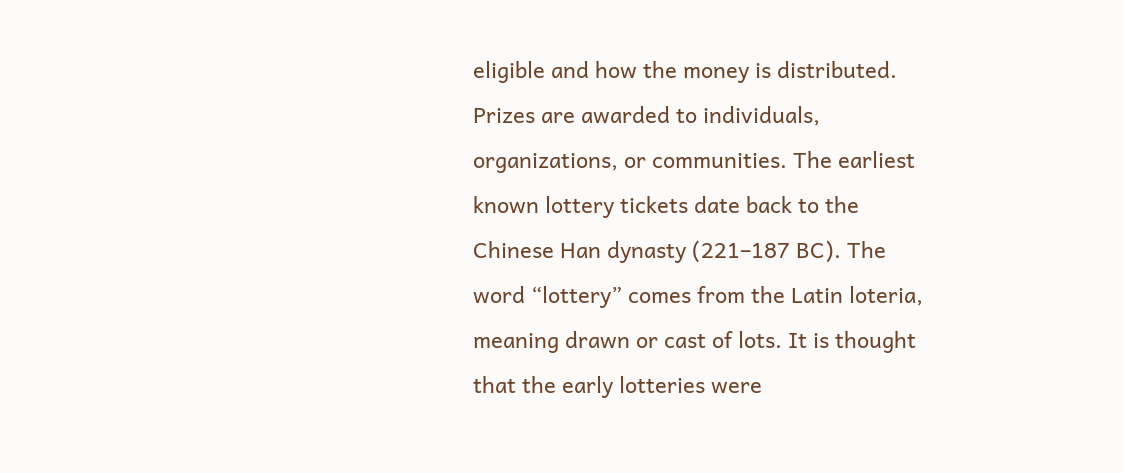eligible and how the money is distributed. Prizes are awarded to individuals, organizations, or communities. The earliest known lottery tickets date back to the Chinese Han dynasty (221–187 BC). The word “lottery” comes from the Latin loteria, meaning drawn or cast of lots. It is thought that the early lotteries were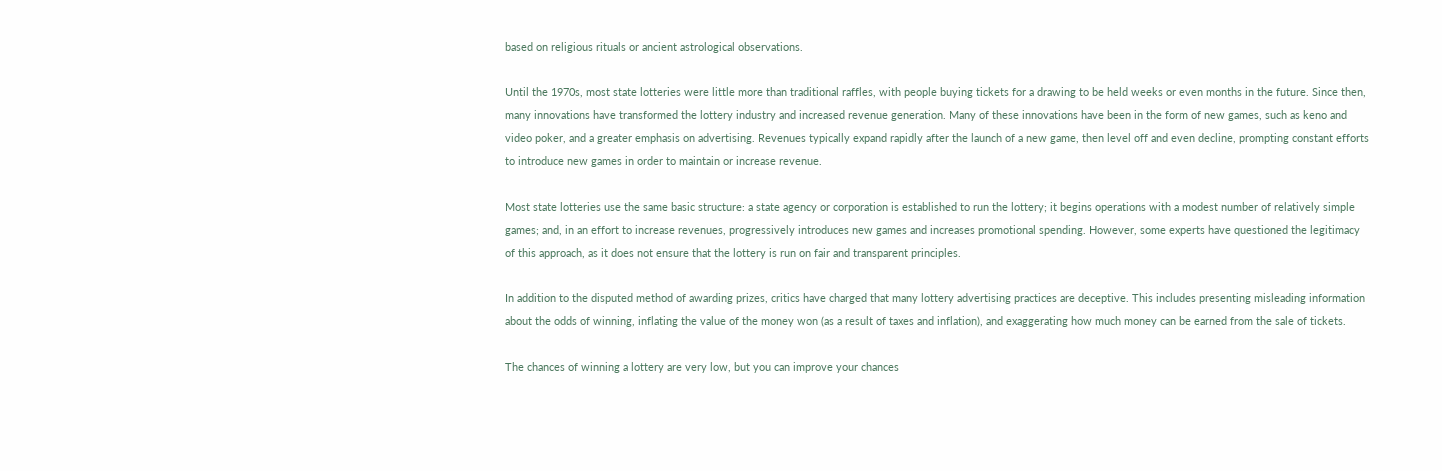based on religious rituals or ancient astrological observations.

Until the 1970s, most state lotteries were little more than traditional raffles, with people buying tickets for a drawing to be held weeks or even months in the future. Since then, many innovations have transformed the lottery industry and increased revenue generation. Many of these innovations have been in the form of new games, such as keno and video poker, and a greater emphasis on advertising. Revenues typically expand rapidly after the launch of a new game, then level off and even decline, prompting constant efforts to introduce new games in order to maintain or increase revenue.

Most state lotteries use the same basic structure: a state agency or corporation is established to run the lottery; it begins operations with a modest number of relatively simple games; and, in an effort to increase revenues, progressively introduces new games and increases promotional spending. However, some experts have questioned the legitimacy of this approach, as it does not ensure that the lottery is run on fair and transparent principles.

In addition to the disputed method of awarding prizes, critics have charged that many lottery advertising practices are deceptive. This includes presenting misleading information about the odds of winning, inflating the value of the money won (as a result of taxes and inflation), and exaggerating how much money can be earned from the sale of tickets.

The chances of winning a lottery are very low, but you can improve your chances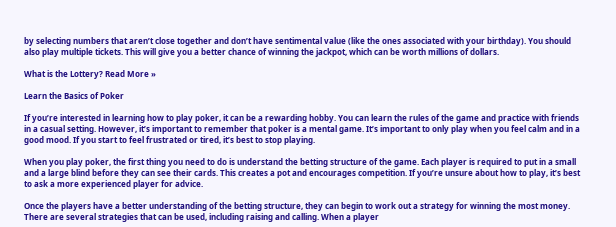by selecting numbers that aren’t close together and don’t have sentimental value (like the ones associated with your birthday). You should also play multiple tickets. This will give you a better chance of winning the jackpot, which can be worth millions of dollars.

What is the Lottery? Read More »

Learn the Basics of Poker

If you’re interested in learning how to play poker, it can be a rewarding hobby. You can learn the rules of the game and practice with friends in a casual setting. However, it’s important to remember that poker is a mental game. It’s important to only play when you feel calm and in a good mood. If you start to feel frustrated or tired, it’s best to stop playing.

When you play poker, the first thing you need to do is understand the betting structure of the game. Each player is required to put in a small and a large blind before they can see their cards. This creates a pot and encourages competition. If you’re unsure about how to play, it’s best to ask a more experienced player for advice.

Once the players have a better understanding of the betting structure, they can begin to work out a strategy for winning the most money. There are several strategies that can be used, including raising and calling. When a player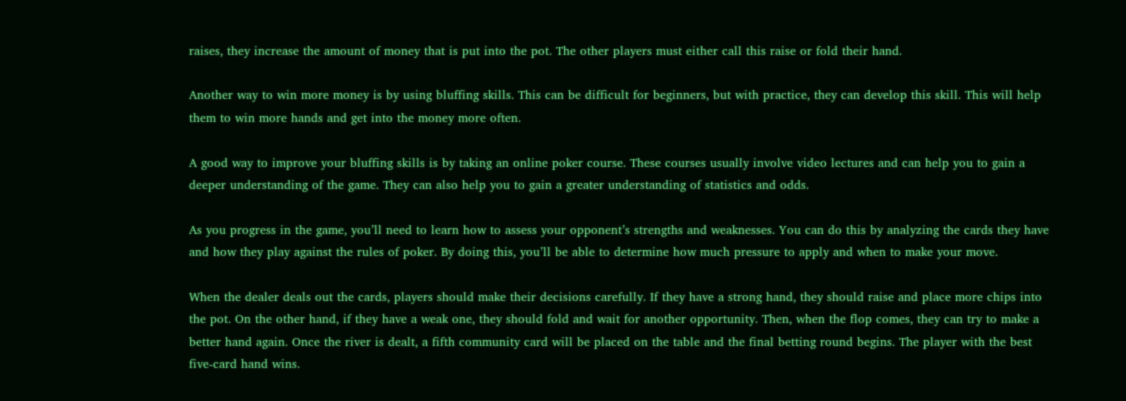raises, they increase the amount of money that is put into the pot. The other players must either call this raise or fold their hand.

Another way to win more money is by using bluffing skills. This can be difficult for beginners, but with practice, they can develop this skill. This will help them to win more hands and get into the money more often.

A good way to improve your bluffing skills is by taking an online poker course. These courses usually involve video lectures and can help you to gain a deeper understanding of the game. They can also help you to gain a greater understanding of statistics and odds.

As you progress in the game, you’ll need to learn how to assess your opponent’s strengths and weaknesses. You can do this by analyzing the cards they have and how they play against the rules of poker. By doing this, you’ll be able to determine how much pressure to apply and when to make your move.

When the dealer deals out the cards, players should make their decisions carefully. If they have a strong hand, they should raise and place more chips into the pot. On the other hand, if they have a weak one, they should fold and wait for another opportunity. Then, when the flop comes, they can try to make a better hand again. Once the river is dealt, a fifth community card will be placed on the table and the final betting round begins. The player with the best five-card hand wins.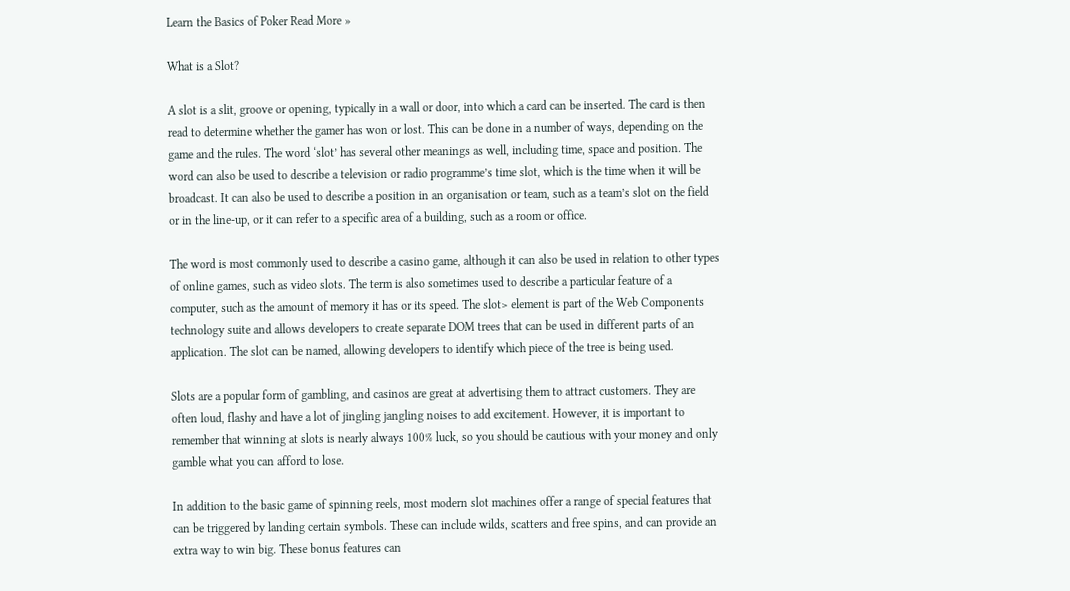Learn the Basics of Poker Read More »

What is a Slot?

A slot is a slit, groove or opening, typically in a wall or door, into which a card can be inserted. The card is then read to determine whether the gamer has won or lost. This can be done in a number of ways, depending on the game and the rules. The word ‘slot’ has several other meanings as well, including time, space and position. The word can also be used to describe a television or radio programme’s time slot, which is the time when it will be broadcast. It can also be used to describe a position in an organisation or team, such as a team’s slot on the field or in the line-up, or it can refer to a specific area of a building, such as a room or office.

The word is most commonly used to describe a casino game, although it can also be used in relation to other types of online games, such as video slots. The term is also sometimes used to describe a particular feature of a computer, such as the amount of memory it has or its speed. The slot> element is part of the Web Components technology suite and allows developers to create separate DOM trees that can be used in different parts of an application. The slot can be named, allowing developers to identify which piece of the tree is being used.

Slots are a popular form of gambling, and casinos are great at advertising them to attract customers. They are often loud, flashy and have a lot of jingling jangling noises to add excitement. However, it is important to remember that winning at slots is nearly always 100% luck, so you should be cautious with your money and only gamble what you can afford to lose.

In addition to the basic game of spinning reels, most modern slot machines offer a range of special features that can be triggered by landing certain symbols. These can include wilds, scatters and free spins, and can provide an extra way to win big. These bonus features can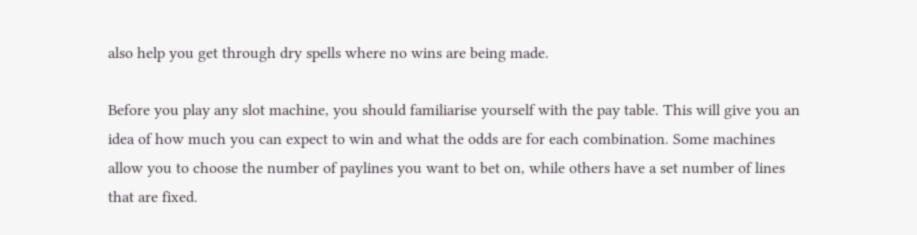also help you get through dry spells where no wins are being made.

Before you play any slot machine, you should familiarise yourself with the pay table. This will give you an idea of how much you can expect to win and what the odds are for each combination. Some machines allow you to choose the number of paylines you want to bet on, while others have a set number of lines that are fixed.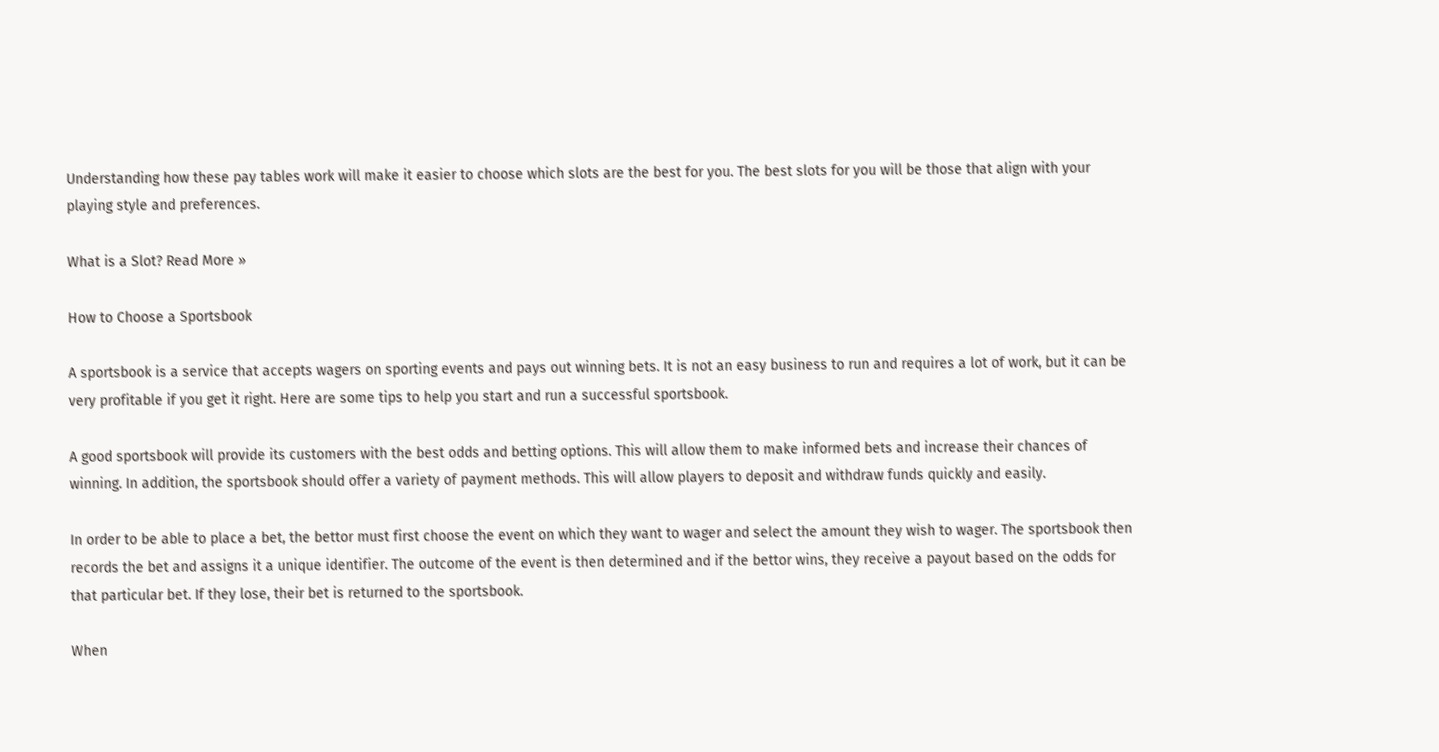Understanding how these pay tables work will make it easier to choose which slots are the best for you. The best slots for you will be those that align with your playing style and preferences.

What is a Slot? Read More »

How to Choose a Sportsbook

A sportsbook is a service that accepts wagers on sporting events and pays out winning bets. It is not an easy business to run and requires a lot of work, but it can be very profitable if you get it right. Here are some tips to help you start and run a successful sportsbook.

A good sportsbook will provide its customers with the best odds and betting options. This will allow them to make informed bets and increase their chances of winning. In addition, the sportsbook should offer a variety of payment methods. This will allow players to deposit and withdraw funds quickly and easily.

In order to be able to place a bet, the bettor must first choose the event on which they want to wager and select the amount they wish to wager. The sportsbook then records the bet and assigns it a unique identifier. The outcome of the event is then determined and if the bettor wins, they receive a payout based on the odds for that particular bet. If they lose, their bet is returned to the sportsbook.

When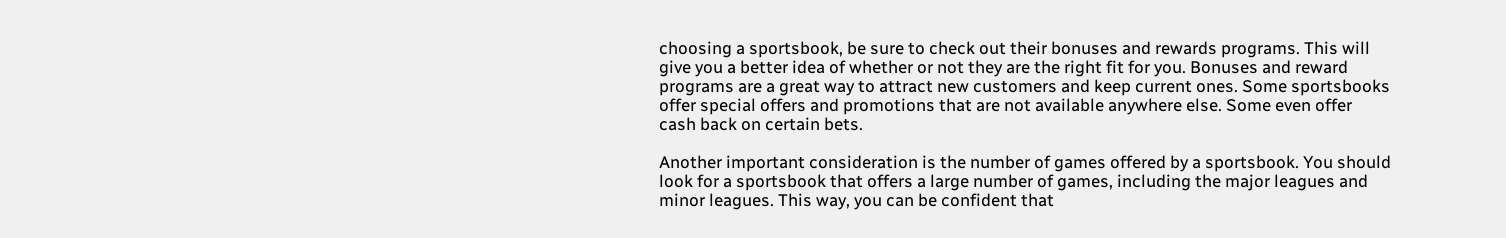choosing a sportsbook, be sure to check out their bonuses and rewards programs. This will give you a better idea of whether or not they are the right fit for you. Bonuses and reward programs are a great way to attract new customers and keep current ones. Some sportsbooks offer special offers and promotions that are not available anywhere else. Some even offer cash back on certain bets.

Another important consideration is the number of games offered by a sportsbook. You should look for a sportsbook that offers a large number of games, including the major leagues and minor leagues. This way, you can be confident that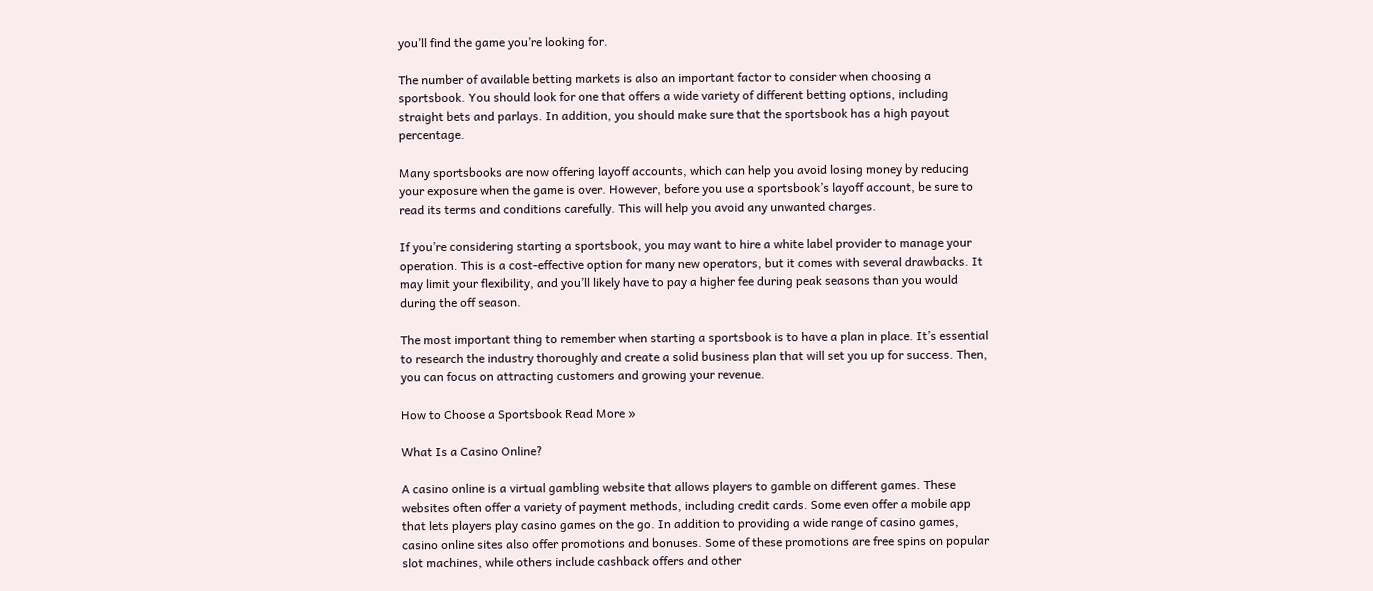you’ll find the game you’re looking for.

The number of available betting markets is also an important factor to consider when choosing a sportsbook. You should look for one that offers a wide variety of different betting options, including straight bets and parlays. In addition, you should make sure that the sportsbook has a high payout percentage.

Many sportsbooks are now offering layoff accounts, which can help you avoid losing money by reducing your exposure when the game is over. However, before you use a sportsbook’s layoff account, be sure to read its terms and conditions carefully. This will help you avoid any unwanted charges.

If you’re considering starting a sportsbook, you may want to hire a white label provider to manage your operation. This is a cost-effective option for many new operators, but it comes with several drawbacks. It may limit your flexibility, and you’ll likely have to pay a higher fee during peak seasons than you would during the off season.

The most important thing to remember when starting a sportsbook is to have a plan in place. It’s essential to research the industry thoroughly and create a solid business plan that will set you up for success. Then, you can focus on attracting customers and growing your revenue.

How to Choose a Sportsbook Read More »

What Is a Casino Online?

A casino online is a virtual gambling website that allows players to gamble on different games. These websites often offer a variety of payment methods, including credit cards. Some even offer a mobile app that lets players play casino games on the go. In addition to providing a wide range of casino games, casino online sites also offer promotions and bonuses. Some of these promotions are free spins on popular slot machines, while others include cashback offers and other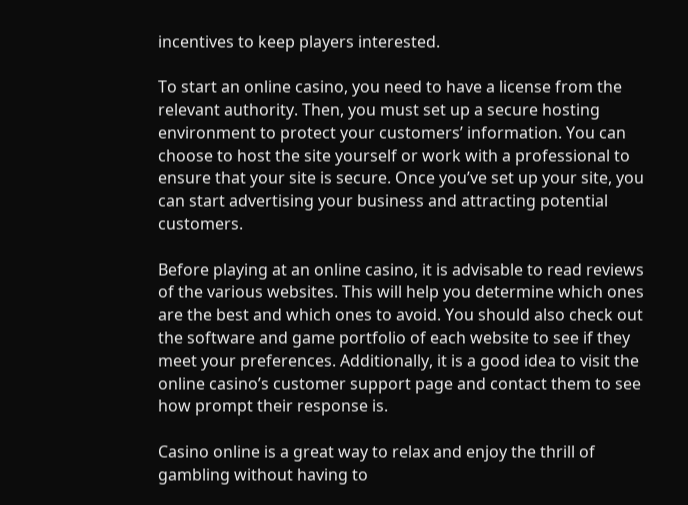incentives to keep players interested.

To start an online casino, you need to have a license from the relevant authority. Then, you must set up a secure hosting environment to protect your customers’ information. You can choose to host the site yourself or work with a professional to ensure that your site is secure. Once you’ve set up your site, you can start advertising your business and attracting potential customers.

Before playing at an online casino, it is advisable to read reviews of the various websites. This will help you determine which ones are the best and which ones to avoid. You should also check out the software and game portfolio of each website to see if they meet your preferences. Additionally, it is a good idea to visit the online casino’s customer support page and contact them to see how prompt their response is.

Casino online is a great way to relax and enjoy the thrill of gambling without having to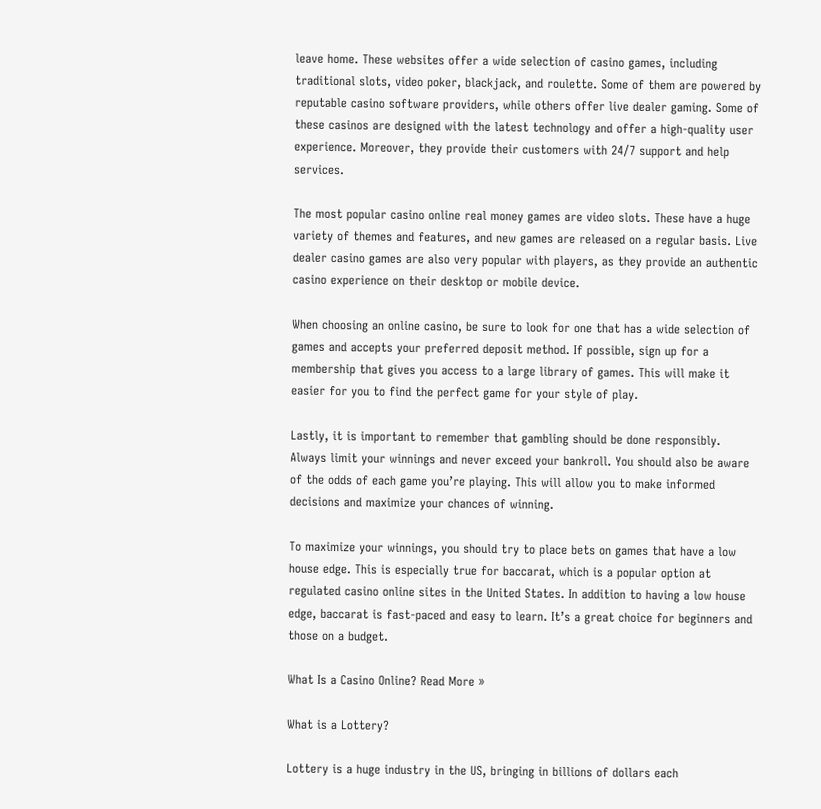leave home. These websites offer a wide selection of casino games, including traditional slots, video poker, blackjack, and roulette. Some of them are powered by reputable casino software providers, while others offer live dealer gaming. Some of these casinos are designed with the latest technology and offer a high-quality user experience. Moreover, they provide their customers with 24/7 support and help services.

The most popular casino online real money games are video slots. These have a huge variety of themes and features, and new games are released on a regular basis. Live dealer casino games are also very popular with players, as they provide an authentic casino experience on their desktop or mobile device.

When choosing an online casino, be sure to look for one that has a wide selection of games and accepts your preferred deposit method. If possible, sign up for a membership that gives you access to a large library of games. This will make it easier for you to find the perfect game for your style of play.

Lastly, it is important to remember that gambling should be done responsibly. Always limit your winnings and never exceed your bankroll. You should also be aware of the odds of each game you’re playing. This will allow you to make informed decisions and maximize your chances of winning.

To maximize your winnings, you should try to place bets on games that have a low house edge. This is especially true for baccarat, which is a popular option at regulated casino online sites in the United States. In addition to having a low house edge, baccarat is fast-paced and easy to learn. It’s a great choice for beginners and those on a budget.

What Is a Casino Online? Read More »

What is a Lottery?

Lottery is a huge industry in the US, bringing in billions of dollars each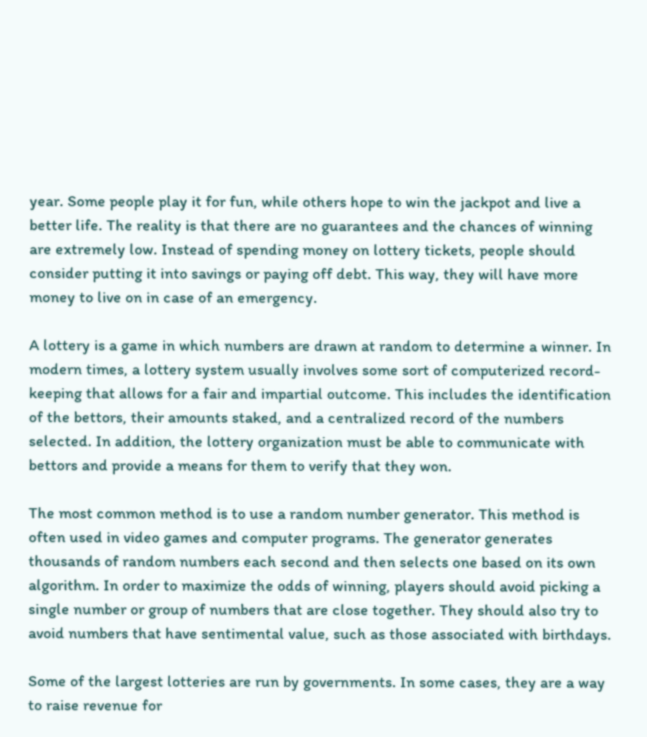year. Some people play it for fun, while others hope to win the jackpot and live a better life. The reality is that there are no guarantees and the chances of winning are extremely low. Instead of spending money on lottery tickets, people should consider putting it into savings or paying off debt. This way, they will have more money to live on in case of an emergency.

A lottery is a game in which numbers are drawn at random to determine a winner. In modern times, a lottery system usually involves some sort of computerized record-keeping that allows for a fair and impartial outcome. This includes the identification of the bettors, their amounts staked, and a centralized record of the numbers selected. In addition, the lottery organization must be able to communicate with bettors and provide a means for them to verify that they won.

The most common method is to use a random number generator. This method is often used in video games and computer programs. The generator generates thousands of random numbers each second and then selects one based on its own algorithm. In order to maximize the odds of winning, players should avoid picking a single number or group of numbers that are close together. They should also try to avoid numbers that have sentimental value, such as those associated with birthdays.

Some of the largest lotteries are run by governments. In some cases, they are a way to raise revenue for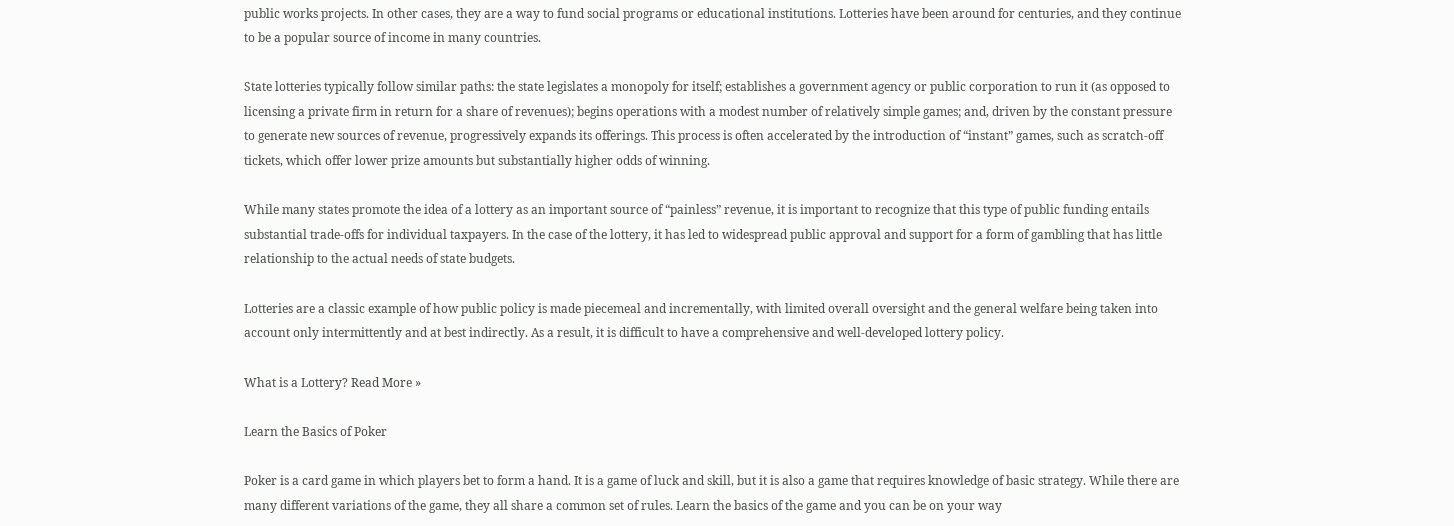public works projects. In other cases, they are a way to fund social programs or educational institutions. Lotteries have been around for centuries, and they continue to be a popular source of income in many countries.

State lotteries typically follow similar paths: the state legislates a monopoly for itself; establishes a government agency or public corporation to run it (as opposed to licensing a private firm in return for a share of revenues); begins operations with a modest number of relatively simple games; and, driven by the constant pressure to generate new sources of revenue, progressively expands its offerings. This process is often accelerated by the introduction of “instant” games, such as scratch-off tickets, which offer lower prize amounts but substantially higher odds of winning.

While many states promote the idea of a lottery as an important source of “painless” revenue, it is important to recognize that this type of public funding entails substantial trade-offs for individual taxpayers. In the case of the lottery, it has led to widespread public approval and support for a form of gambling that has little relationship to the actual needs of state budgets.

Lotteries are a classic example of how public policy is made piecemeal and incrementally, with limited overall oversight and the general welfare being taken into account only intermittently and at best indirectly. As a result, it is difficult to have a comprehensive and well-developed lottery policy.

What is a Lottery? Read More »

Learn the Basics of Poker

Poker is a card game in which players bet to form a hand. It is a game of luck and skill, but it is also a game that requires knowledge of basic strategy. While there are many different variations of the game, they all share a common set of rules. Learn the basics of the game and you can be on your way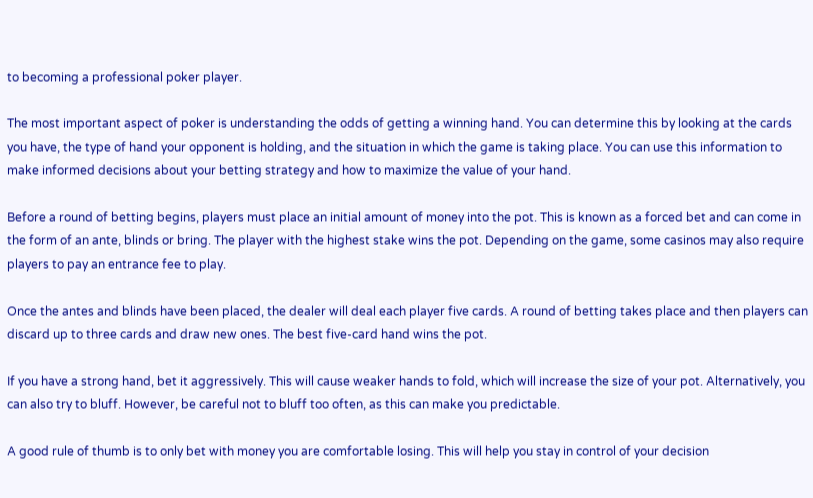to becoming a professional poker player.

The most important aspect of poker is understanding the odds of getting a winning hand. You can determine this by looking at the cards you have, the type of hand your opponent is holding, and the situation in which the game is taking place. You can use this information to make informed decisions about your betting strategy and how to maximize the value of your hand.

Before a round of betting begins, players must place an initial amount of money into the pot. This is known as a forced bet and can come in the form of an ante, blinds or bring. The player with the highest stake wins the pot. Depending on the game, some casinos may also require players to pay an entrance fee to play.

Once the antes and blinds have been placed, the dealer will deal each player five cards. A round of betting takes place and then players can discard up to three cards and draw new ones. The best five-card hand wins the pot.

If you have a strong hand, bet it aggressively. This will cause weaker hands to fold, which will increase the size of your pot. Alternatively, you can also try to bluff. However, be careful not to bluff too often, as this can make you predictable.

A good rule of thumb is to only bet with money you are comfortable losing. This will help you stay in control of your decision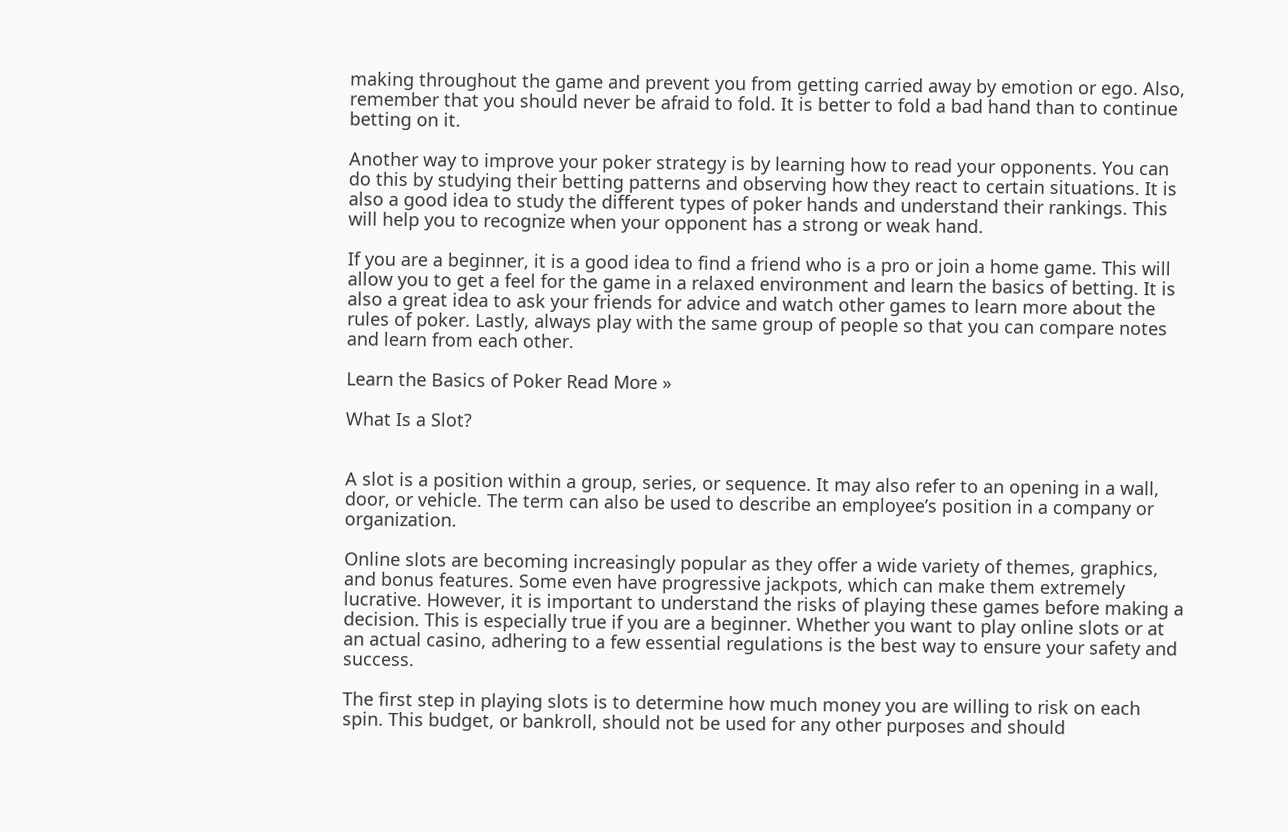making throughout the game and prevent you from getting carried away by emotion or ego. Also, remember that you should never be afraid to fold. It is better to fold a bad hand than to continue betting on it.

Another way to improve your poker strategy is by learning how to read your opponents. You can do this by studying their betting patterns and observing how they react to certain situations. It is also a good idea to study the different types of poker hands and understand their rankings. This will help you to recognize when your opponent has a strong or weak hand.

If you are a beginner, it is a good idea to find a friend who is a pro or join a home game. This will allow you to get a feel for the game in a relaxed environment and learn the basics of betting. It is also a great idea to ask your friends for advice and watch other games to learn more about the rules of poker. Lastly, always play with the same group of people so that you can compare notes and learn from each other.

Learn the Basics of Poker Read More »

What Is a Slot?


A slot is a position within a group, series, or sequence. It may also refer to an opening in a wall, door, or vehicle. The term can also be used to describe an employee’s position in a company or organization.

Online slots are becoming increasingly popular as they offer a wide variety of themes, graphics, and bonus features. Some even have progressive jackpots, which can make them extremely lucrative. However, it is important to understand the risks of playing these games before making a decision. This is especially true if you are a beginner. Whether you want to play online slots or at an actual casino, adhering to a few essential regulations is the best way to ensure your safety and success.

The first step in playing slots is to determine how much money you are willing to risk on each spin. This budget, or bankroll, should not be used for any other purposes and should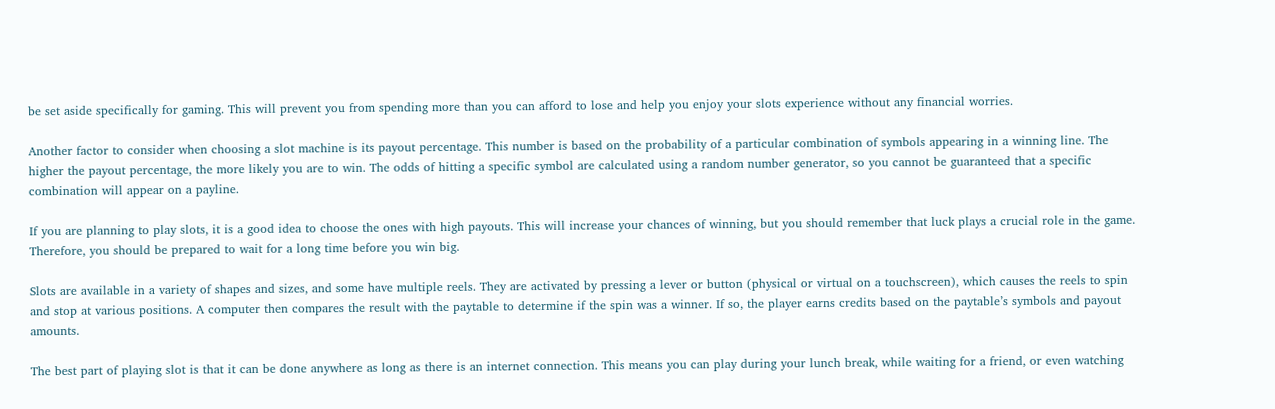be set aside specifically for gaming. This will prevent you from spending more than you can afford to lose and help you enjoy your slots experience without any financial worries.

Another factor to consider when choosing a slot machine is its payout percentage. This number is based on the probability of a particular combination of symbols appearing in a winning line. The higher the payout percentage, the more likely you are to win. The odds of hitting a specific symbol are calculated using a random number generator, so you cannot be guaranteed that a specific combination will appear on a payline.

If you are planning to play slots, it is a good idea to choose the ones with high payouts. This will increase your chances of winning, but you should remember that luck plays a crucial role in the game. Therefore, you should be prepared to wait for a long time before you win big.

Slots are available in a variety of shapes and sizes, and some have multiple reels. They are activated by pressing a lever or button (physical or virtual on a touchscreen), which causes the reels to spin and stop at various positions. A computer then compares the result with the paytable to determine if the spin was a winner. If so, the player earns credits based on the paytable’s symbols and payout amounts.

The best part of playing slot is that it can be done anywhere as long as there is an internet connection. This means you can play during your lunch break, while waiting for a friend, or even watching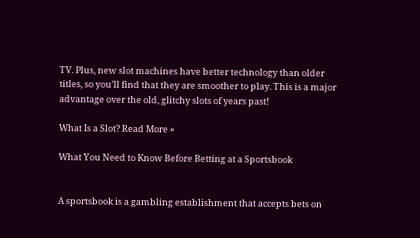TV. Plus, new slot machines have better technology than older titles, so you’ll find that they are smoother to play. This is a major advantage over the old, glitchy slots of years past!

What Is a Slot? Read More »

What You Need to Know Before Betting at a Sportsbook


A sportsbook is a gambling establishment that accepts bets on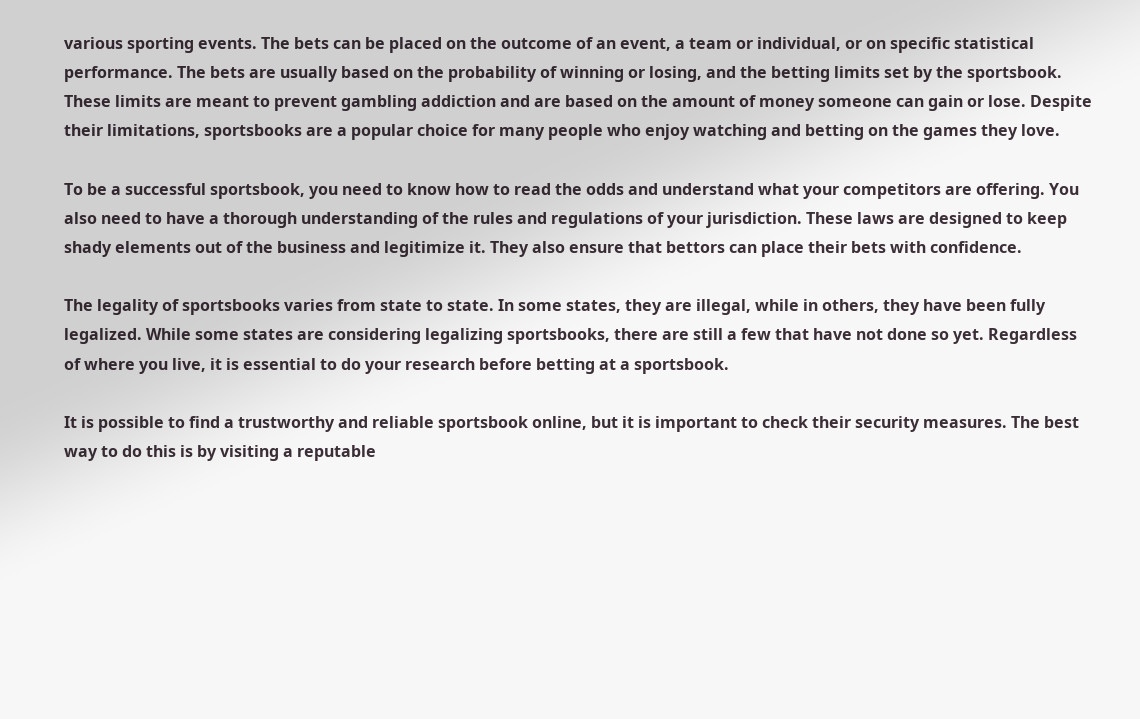various sporting events. The bets can be placed on the outcome of an event, a team or individual, or on specific statistical performance. The bets are usually based on the probability of winning or losing, and the betting limits set by the sportsbook. These limits are meant to prevent gambling addiction and are based on the amount of money someone can gain or lose. Despite their limitations, sportsbooks are a popular choice for many people who enjoy watching and betting on the games they love.

To be a successful sportsbook, you need to know how to read the odds and understand what your competitors are offering. You also need to have a thorough understanding of the rules and regulations of your jurisdiction. These laws are designed to keep shady elements out of the business and legitimize it. They also ensure that bettors can place their bets with confidence.

The legality of sportsbooks varies from state to state. In some states, they are illegal, while in others, they have been fully legalized. While some states are considering legalizing sportsbooks, there are still a few that have not done so yet. Regardless of where you live, it is essential to do your research before betting at a sportsbook.

It is possible to find a trustworthy and reliable sportsbook online, but it is important to check their security measures. The best way to do this is by visiting a reputable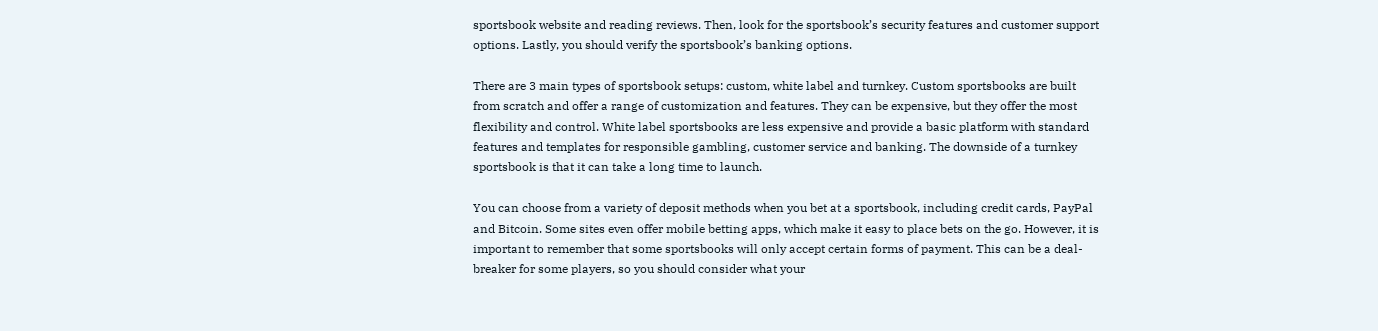sportsbook website and reading reviews. Then, look for the sportsbook’s security features and customer support options. Lastly, you should verify the sportsbook’s banking options.

There are 3 main types of sportsbook setups: custom, white label and turnkey. Custom sportsbooks are built from scratch and offer a range of customization and features. They can be expensive, but they offer the most flexibility and control. White label sportsbooks are less expensive and provide a basic platform with standard features and templates for responsible gambling, customer service and banking. The downside of a turnkey sportsbook is that it can take a long time to launch.

You can choose from a variety of deposit methods when you bet at a sportsbook, including credit cards, PayPal and Bitcoin. Some sites even offer mobile betting apps, which make it easy to place bets on the go. However, it is important to remember that some sportsbooks will only accept certain forms of payment. This can be a deal-breaker for some players, so you should consider what your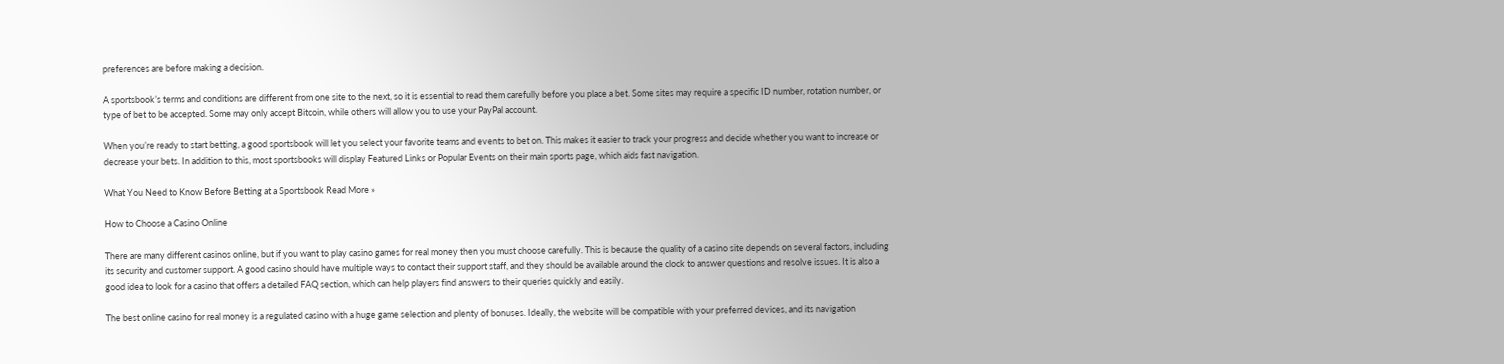preferences are before making a decision.

A sportsbook’s terms and conditions are different from one site to the next, so it is essential to read them carefully before you place a bet. Some sites may require a specific ID number, rotation number, or type of bet to be accepted. Some may only accept Bitcoin, while others will allow you to use your PayPal account.

When you’re ready to start betting, a good sportsbook will let you select your favorite teams and events to bet on. This makes it easier to track your progress and decide whether you want to increase or decrease your bets. In addition to this, most sportsbooks will display Featured Links or Popular Events on their main sports page, which aids fast navigation.

What You Need to Know Before Betting at a Sportsbook Read More »

How to Choose a Casino Online

There are many different casinos online, but if you want to play casino games for real money then you must choose carefully. This is because the quality of a casino site depends on several factors, including its security and customer support. A good casino should have multiple ways to contact their support staff, and they should be available around the clock to answer questions and resolve issues. It is also a good idea to look for a casino that offers a detailed FAQ section, which can help players find answers to their queries quickly and easily.

The best online casino for real money is a regulated casino with a huge game selection and plenty of bonuses. Ideally, the website will be compatible with your preferred devices, and its navigation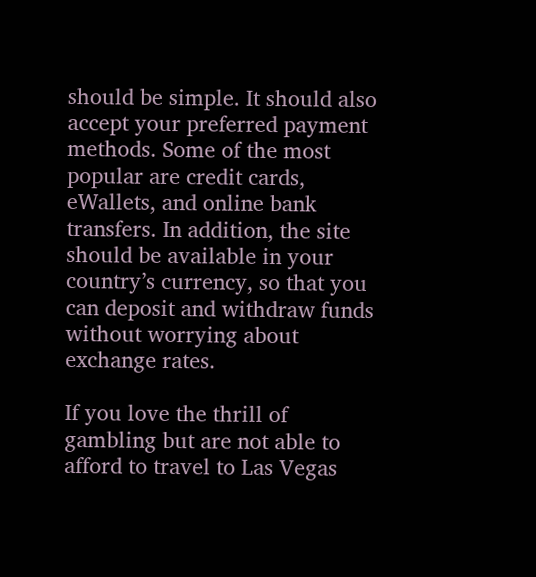should be simple. It should also accept your preferred payment methods. Some of the most popular are credit cards, eWallets, and online bank transfers. In addition, the site should be available in your country’s currency, so that you can deposit and withdraw funds without worrying about exchange rates.

If you love the thrill of gambling but are not able to afford to travel to Las Vegas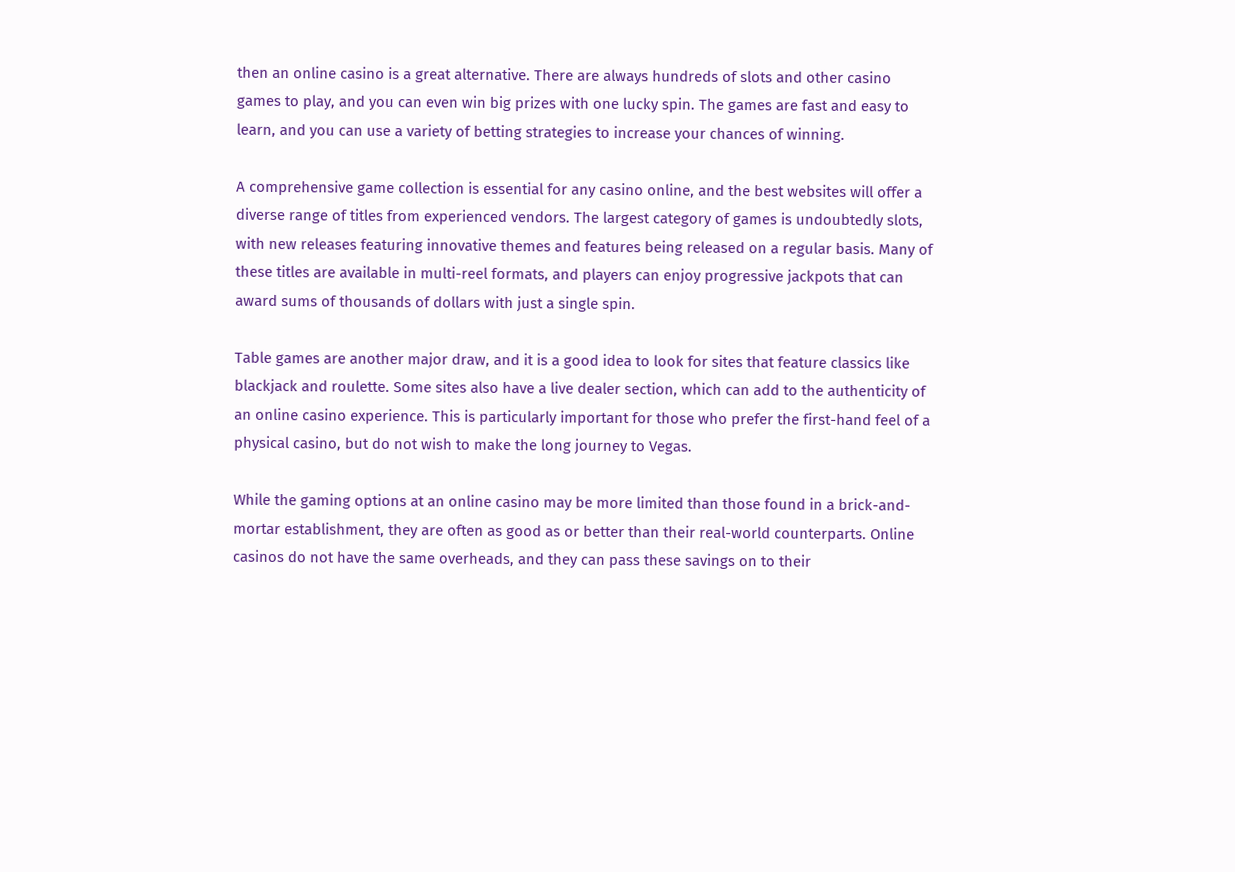then an online casino is a great alternative. There are always hundreds of slots and other casino games to play, and you can even win big prizes with one lucky spin. The games are fast and easy to learn, and you can use a variety of betting strategies to increase your chances of winning.

A comprehensive game collection is essential for any casino online, and the best websites will offer a diverse range of titles from experienced vendors. The largest category of games is undoubtedly slots, with new releases featuring innovative themes and features being released on a regular basis. Many of these titles are available in multi-reel formats, and players can enjoy progressive jackpots that can award sums of thousands of dollars with just a single spin.

Table games are another major draw, and it is a good idea to look for sites that feature classics like blackjack and roulette. Some sites also have a live dealer section, which can add to the authenticity of an online casino experience. This is particularly important for those who prefer the first-hand feel of a physical casino, but do not wish to make the long journey to Vegas.

While the gaming options at an online casino may be more limited than those found in a brick-and-mortar establishment, they are often as good as or better than their real-world counterparts. Online casinos do not have the same overheads, and they can pass these savings on to their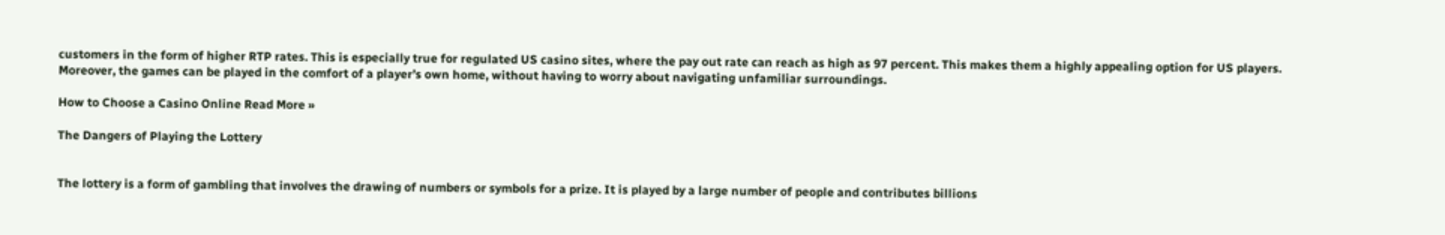customers in the form of higher RTP rates. This is especially true for regulated US casino sites, where the pay out rate can reach as high as 97 percent. This makes them a highly appealing option for US players. Moreover, the games can be played in the comfort of a player’s own home, without having to worry about navigating unfamiliar surroundings.

How to Choose a Casino Online Read More »

The Dangers of Playing the Lottery


The lottery is a form of gambling that involves the drawing of numbers or symbols for a prize. It is played by a large number of people and contributes billions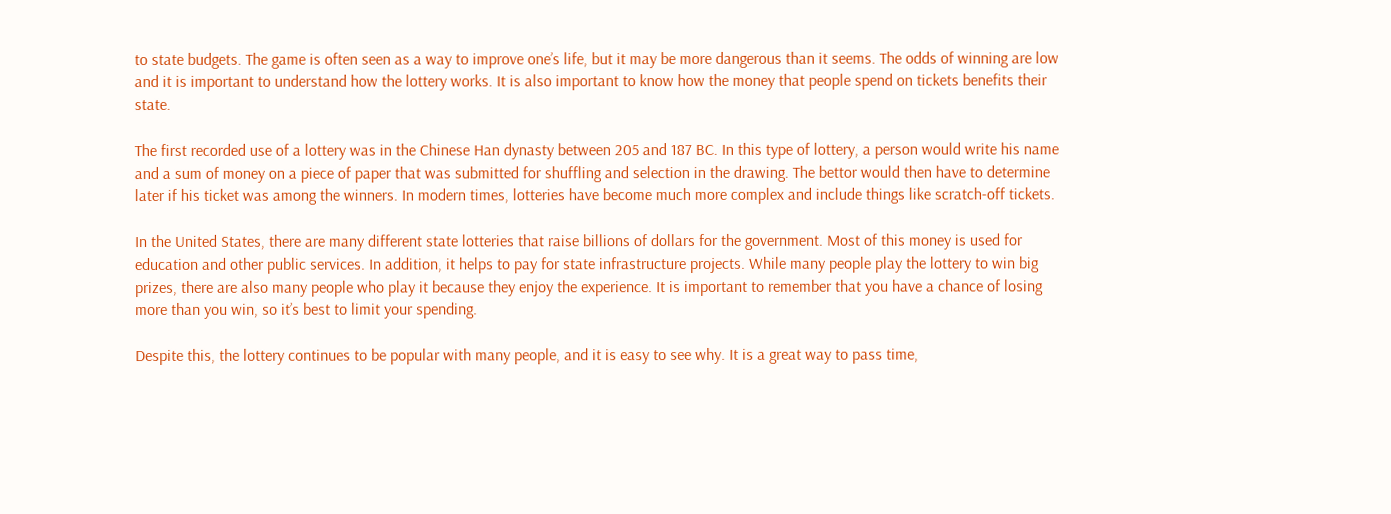to state budgets. The game is often seen as a way to improve one’s life, but it may be more dangerous than it seems. The odds of winning are low and it is important to understand how the lottery works. It is also important to know how the money that people spend on tickets benefits their state.

The first recorded use of a lottery was in the Chinese Han dynasty between 205 and 187 BC. In this type of lottery, a person would write his name and a sum of money on a piece of paper that was submitted for shuffling and selection in the drawing. The bettor would then have to determine later if his ticket was among the winners. In modern times, lotteries have become much more complex and include things like scratch-off tickets.

In the United States, there are many different state lotteries that raise billions of dollars for the government. Most of this money is used for education and other public services. In addition, it helps to pay for state infrastructure projects. While many people play the lottery to win big prizes, there are also many people who play it because they enjoy the experience. It is important to remember that you have a chance of losing more than you win, so it’s best to limit your spending.

Despite this, the lottery continues to be popular with many people, and it is easy to see why. It is a great way to pass time,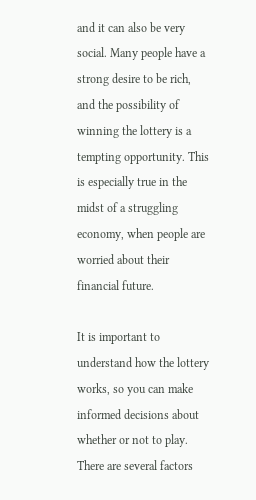and it can also be very social. Many people have a strong desire to be rich, and the possibility of winning the lottery is a tempting opportunity. This is especially true in the midst of a struggling economy, when people are worried about their financial future.

It is important to understand how the lottery works, so you can make informed decisions about whether or not to play. There are several factors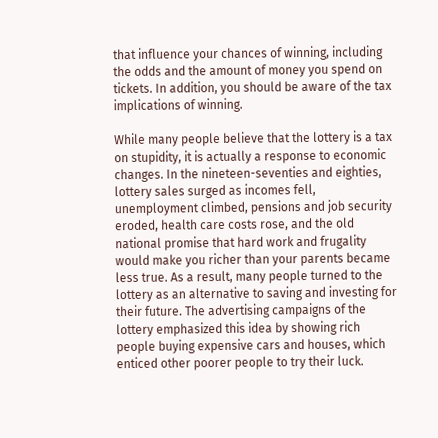that influence your chances of winning, including the odds and the amount of money you spend on tickets. In addition, you should be aware of the tax implications of winning.

While many people believe that the lottery is a tax on stupidity, it is actually a response to economic changes. In the nineteen-seventies and eighties, lottery sales surged as incomes fell, unemployment climbed, pensions and job security eroded, health care costs rose, and the old national promise that hard work and frugality would make you richer than your parents became less true. As a result, many people turned to the lottery as an alternative to saving and investing for their future. The advertising campaigns of the lottery emphasized this idea by showing rich people buying expensive cars and houses, which enticed other poorer people to try their luck.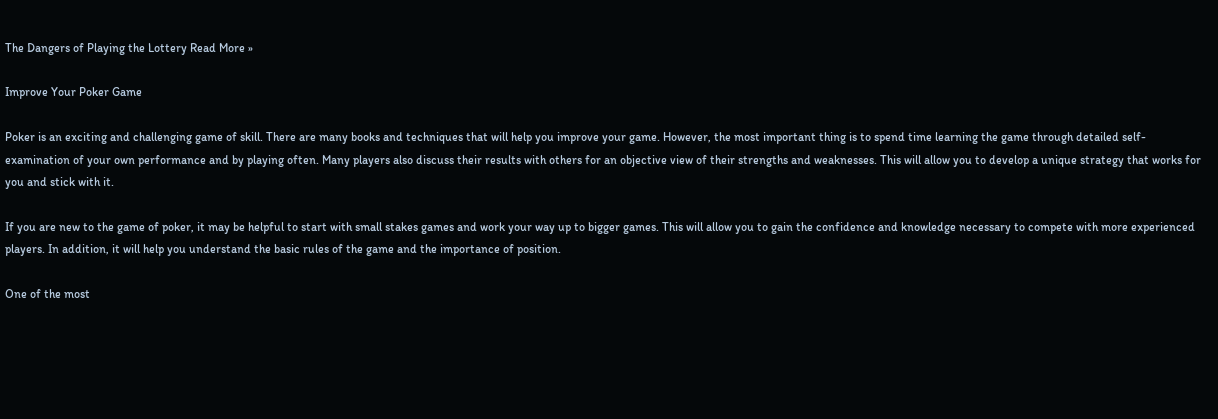The Dangers of Playing the Lottery Read More »

Improve Your Poker Game

Poker is an exciting and challenging game of skill. There are many books and techniques that will help you improve your game. However, the most important thing is to spend time learning the game through detailed self-examination of your own performance and by playing often. Many players also discuss their results with others for an objective view of their strengths and weaknesses. This will allow you to develop a unique strategy that works for you and stick with it.

If you are new to the game of poker, it may be helpful to start with small stakes games and work your way up to bigger games. This will allow you to gain the confidence and knowledge necessary to compete with more experienced players. In addition, it will help you understand the basic rules of the game and the importance of position.

One of the most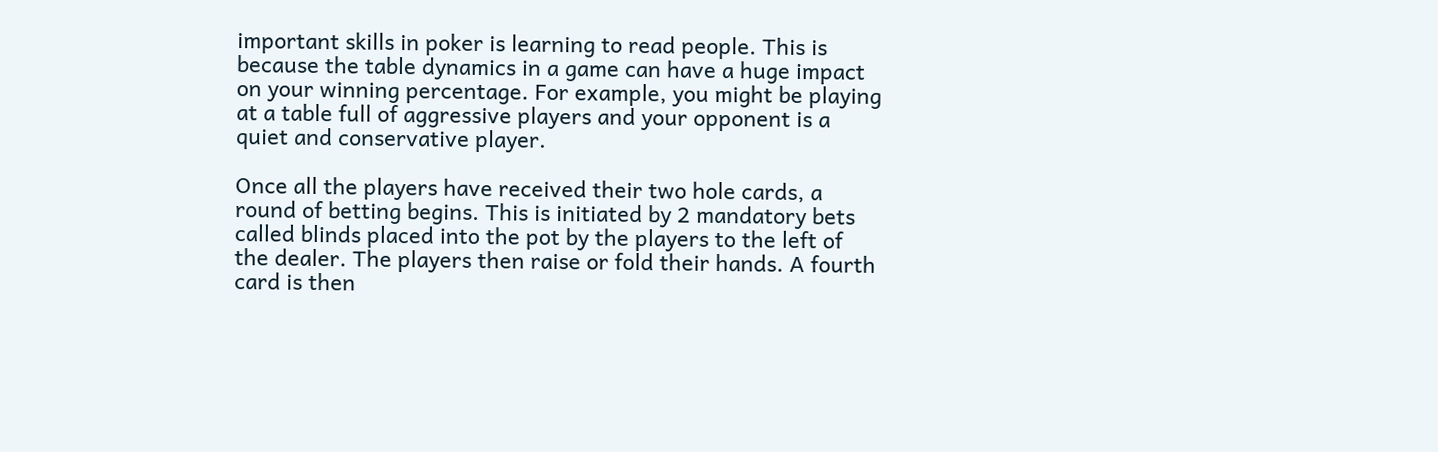important skills in poker is learning to read people. This is because the table dynamics in a game can have a huge impact on your winning percentage. For example, you might be playing at a table full of aggressive players and your opponent is a quiet and conservative player.

Once all the players have received their two hole cards, a round of betting begins. This is initiated by 2 mandatory bets called blinds placed into the pot by the players to the left of the dealer. The players then raise or fold their hands. A fourth card is then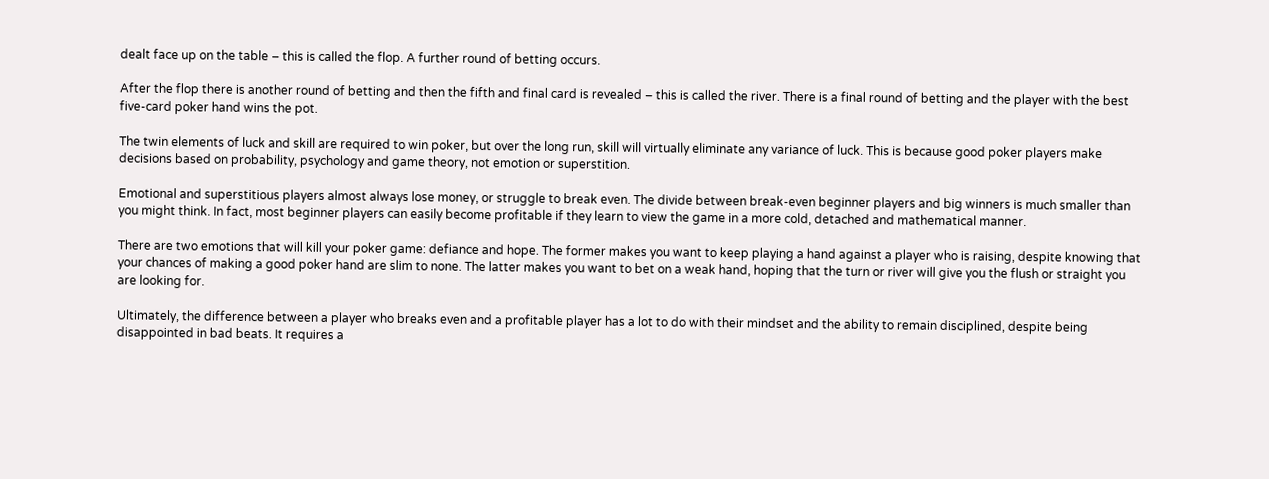dealt face up on the table – this is called the flop. A further round of betting occurs.

After the flop there is another round of betting and then the fifth and final card is revealed – this is called the river. There is a final round of betting and the player with the best five-card poker hand wins the pot.

The twin elements of luck and skill are required to win poker, but over the long run, skill will virtually eliminate any variance of luck. This is because good poker players make decisions based on probability, psychology and game theory, not emotion or superstition.

Emotional and superstitious players almost always lose money, or struggle to break even. The divide between break-even beginner players and big winners is much smaller than you might think. In fact, most beginner players can easily become profitable if they learn to view the game in a more cold, detached and mathematical manner.

There are two emotions that will kill your poker game: defiance and hope. The former makes you want to keep playing a hand against a player who is raising, despite knowing that your chances of making a good poker hand are slim to none. The latter makes you want to bet on a weak hand, hoping that the turn or river will give you the flush or straight you are looking for.

Ultimately, the difference between a player who breaks even and a profitable player has a lot to do with their mindset and the ability to remain disciplined, despite being disappointed in bad beats. It requires a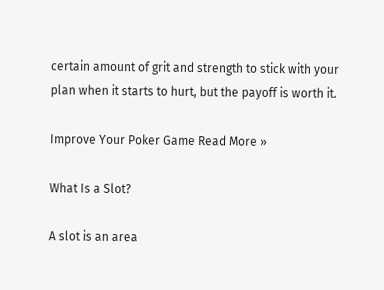certain amount of grit and strength to stick with your plan when it starts to hurt, but the payoff is worth it.

Improve Your Poker Game Read More »

What Is a Slot?

A slot is an area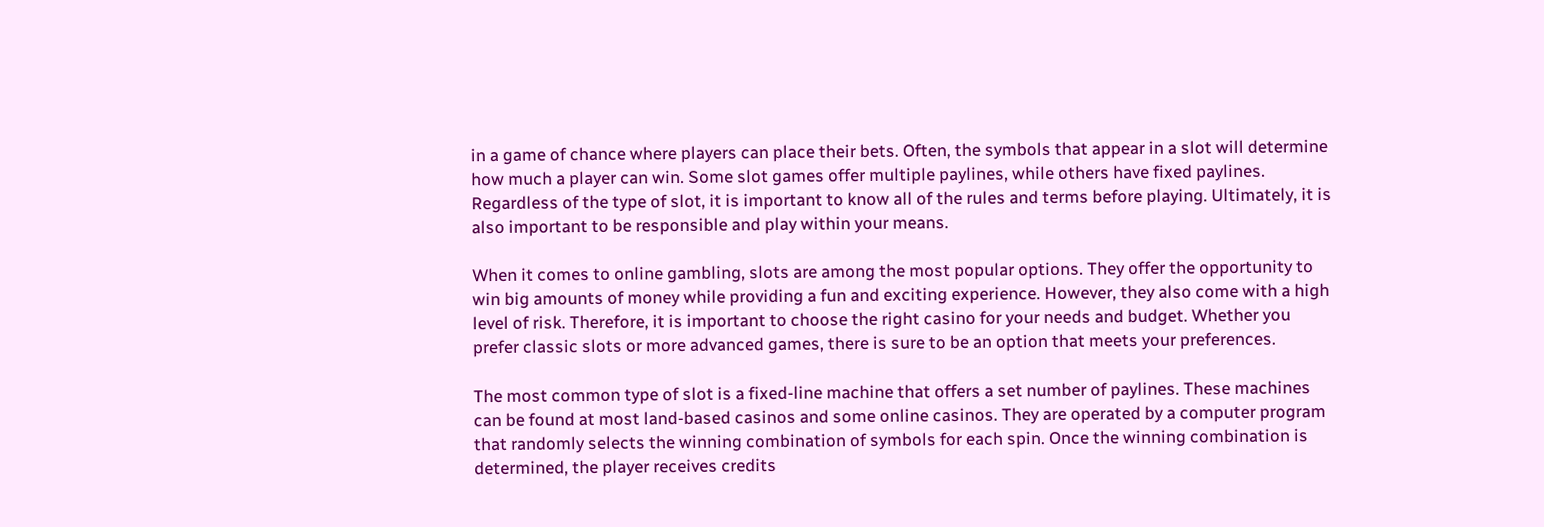in a game of chance where players can place their bets. Often, the symbols that appear in a slot will determine how much a player can win. Some slot games offer multiple paylines, while others have fixed paylines. Regardless of the type of slot, it is important to know all of the rules and terms before playing. Ultimately, it is also important to be responsible and play within your means.

When it comes to online gambling, slots are among the most popular options. They offer the opportunity to win big amounts of money while providing a fun and exciting experience. However, they also come with a high level of risk. Therefore, it is important to choose the right casino for your needs and budget. Whether you prefer classic slots or more advanced games, there is sure to be an option that meets your preferences.

The most common type of slot is a fixed-line machine that offers a set number of paylines. These machines can be found at most land-based casinos and some online casinos. They are operated by a computer program that randomly selects the winning combination of symbols for each spin. Once the winning combination is determined, the player receives credits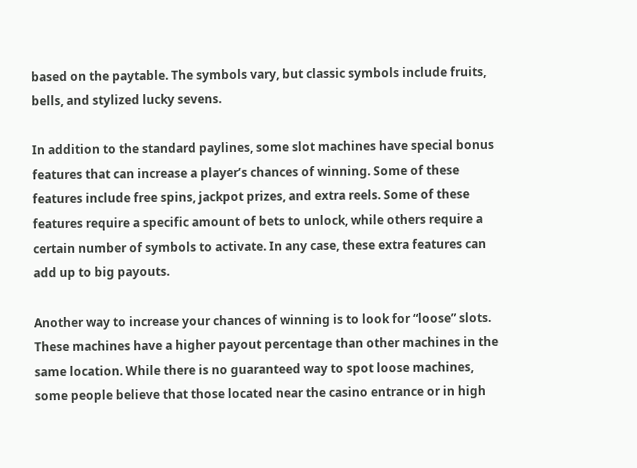based on the paytable. The symbols vary, but classic symbols include fruits, bells, and stylized lucky sevens.

In addition to the standard paylines, some slot machines have special bonus features that can increase a player’s chances of winning. Some of these features include free spins, jackpot prizes, and extra reels. Some of these features require a specific amount of bets to unlock, while others require a certain number of symbols to activate. In any case, these extra features can add up to big payouts.

Another way to increase your chances of winning is to look for “loose” slots. These machines have a higher payout percentage than other machines in the same location. While there is no guaranteed way to spot loose machines, some people believe that those located near the casino entrance or in high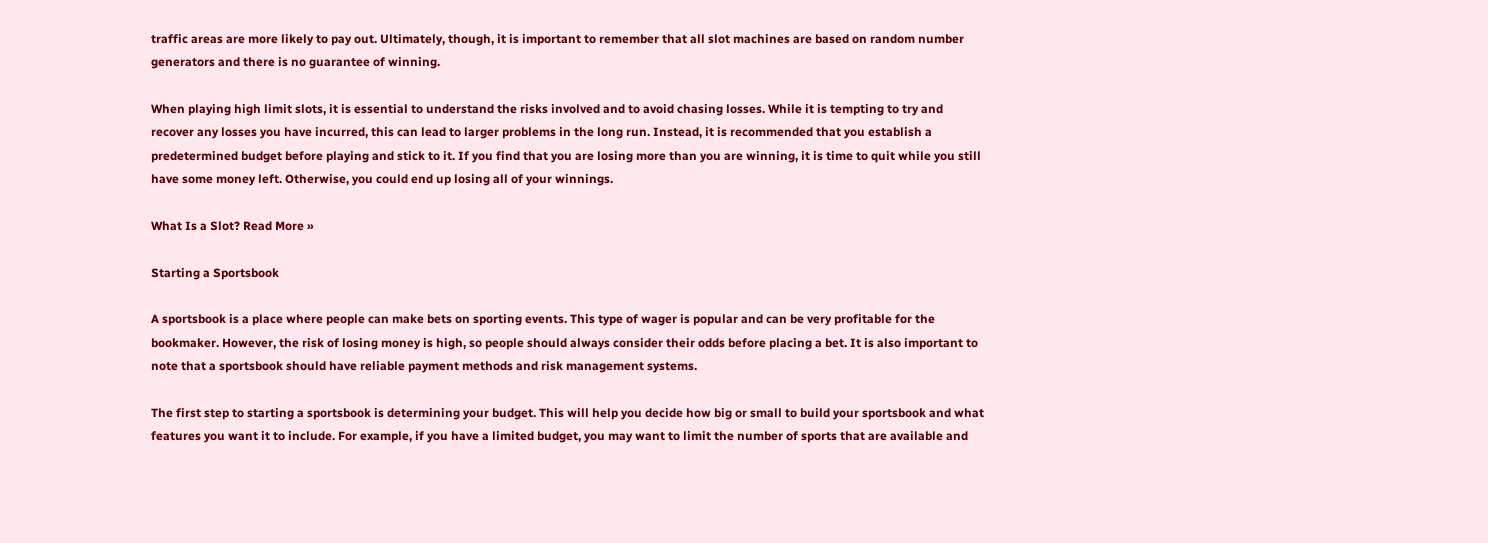traffic areas are more likely to pay out. Ultimately, though, it is important to remember that all slot machines are based on random number generators and there is no guarantee of winning.

When playing high limit slots, it is essential to understand the risks involved and to avoid chasing losses. While it is tempting to try and recover any losses you have incurred, this can lead to larger problems in the long run. Instead, it is recommended that you establish a predetermined budget before playing and stick to it. If you find that you are losing more than you are winning, it is time to quit while you still have some money left. Otherwise, you could end up losing all of your winnings.

What Is a Slot? Read More »

Starting a Sportsbook

A sportsbook is a place where people can make bets on sporting events. This type of wager is popular and can be very profitable for the bookmaker. However, the risk of losing money is high, so people should always consider their odds before placing a bet. It is also important to note that a sportsbook should have reliable payment methods and risk management systems.

The first step to starting a sportsbook is determining your budget. This will help you decide how big or small to build your sportsbook and what features you want it to include. For example, if you have a limited budget, you may want to limit the number of sports that are available and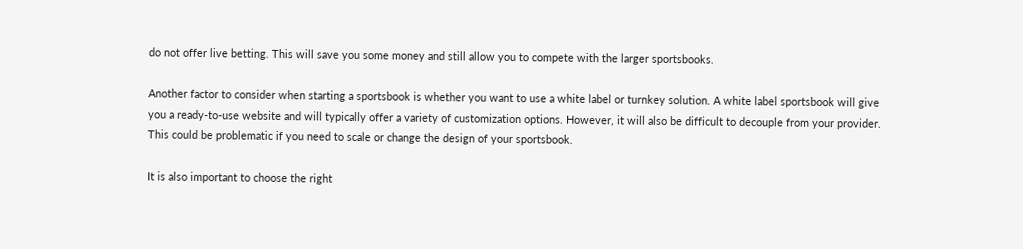do not offer live betting. This will save you some money and still allow you to compete with the larger sportsbooks.

Another factor to consider when starting a sportsbook is whether you want to use a white label or turnkey solution. A white label sportsbook will give you a ready-to-use website and will typically offer a variety of customization options. However, it will also be difficult to decouple from your provider. This could be problematic if you need to scale or change the design of your sportsbook.

It is also important to choose the right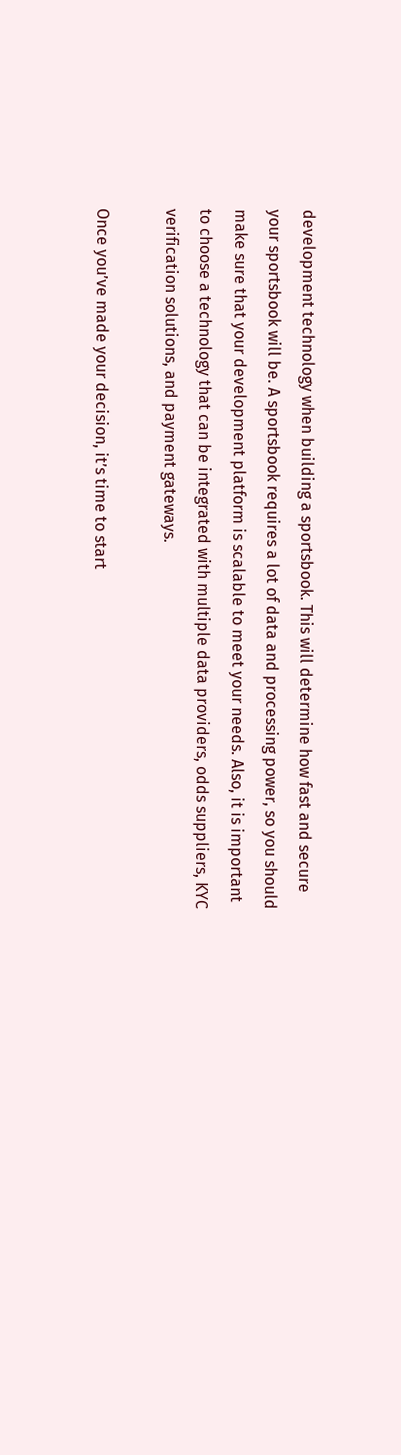development technology when building a sportsbook. This will determine how fast and secure your sportsbook will be. A sportsbook requires a lot of data and processing power, so you should make sure that your development platform is scalable to meet your needs. Also, it is important to choose a technology that can be integrated with multiple data providers, odds suppliers, KYC verification solutions, and payment gateways.

Once you’ve made your decision, it’s time to start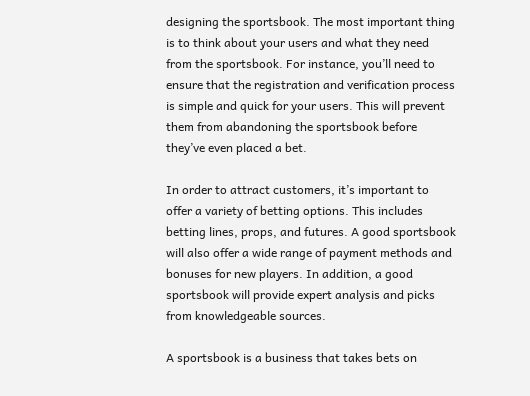designing the sportsbook. The most important thing is to think about your users and what they need from the sportsbook. For instance, you’ll need to ensure that the registration and verification process is simple and quick for your users. This will prevent them from abandoning the sportsbook before they’ve even placed a bet.

In order to attract customers, it’s important to offer a variety of betting options. This includes betting lines, props, and futures. A good sportsbook will also offer a wide range of payment methods and bonuses for new players. In addition, a good sportsbook will provide expert analysis and picks from knowledgeable sources.

A sportsbook is a business that takes bets on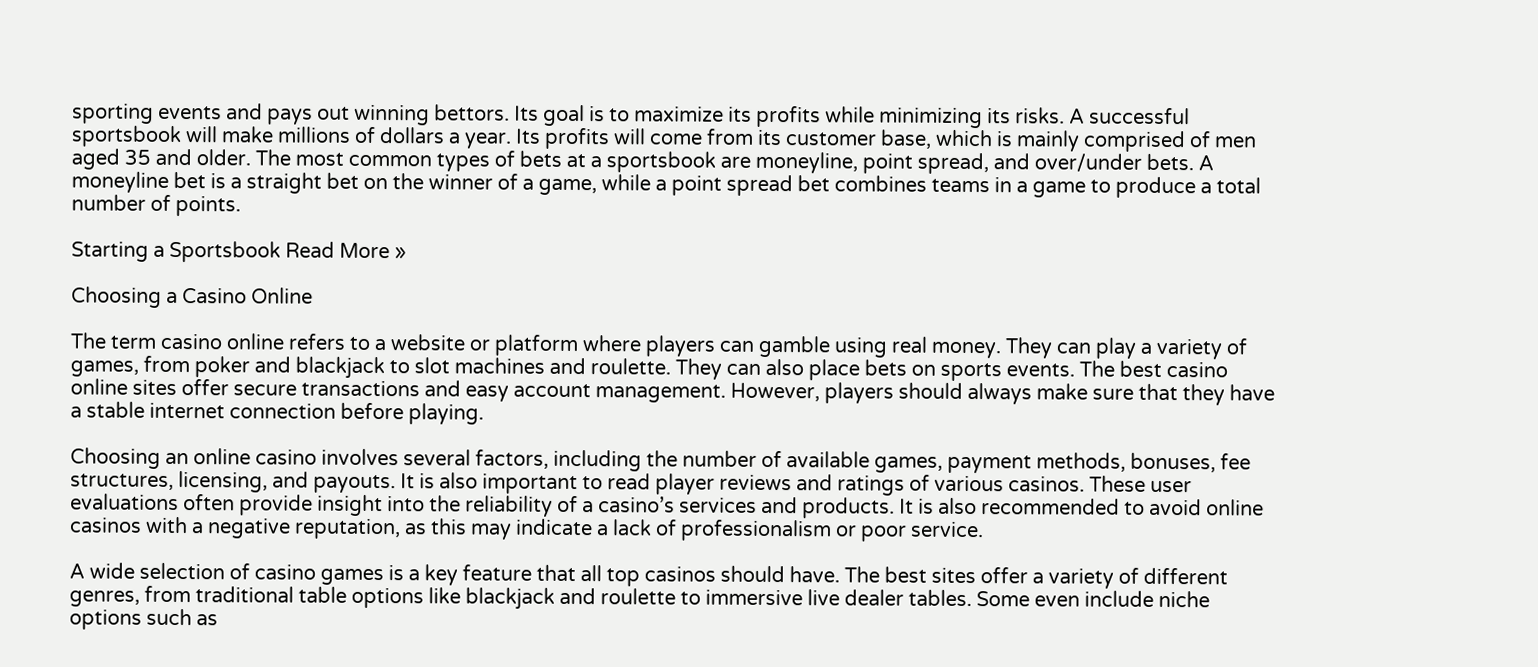sporting events and pays out winning bettors. Its goal is to maximize its profits while minimizing its risks. A successful sportsbook will make millions of dollars a year. Its profits will come from its customer base, which is mainly comprised of men aged 35 and older. The most common types of bets at a sportsbook are moneyline, point spread, and over/under bets. A moneyline bet is a straight bet on the winner of a game, while a point spread bet combines teams in a game to produce a total number of points.

Starting a Sportsbook Read More »

Choosing a Casino Online

The term casino online refers to a website or platform where players can gamble using real money. They can play a variety of games, from poker and blackjack to slot machines and roulette. They can also place bets on sports events. The best casino online sites offer secure transactions and easy account management. However, players should always make sure that they have a stable internet connection before playing.

Choosing an online casino involves several factors, including the number of available games, payment methods, bonuses, fee structures, licensing, and payouts. It is also important to read player reviews and ratings of various casinos. These user evaluations often provide insight into the reliability of a casino’s services and products. It is also recommended to avoid online casinos with a negative reputation, as this may indicate a lack of professionalism or poor service.

A wide selection of casino games is a key feature that all top casinos should have. The best sites offer a variety of different genres, from traditional table options like blackjack and roulette to immersive live dealer tables. Some even include niche options such as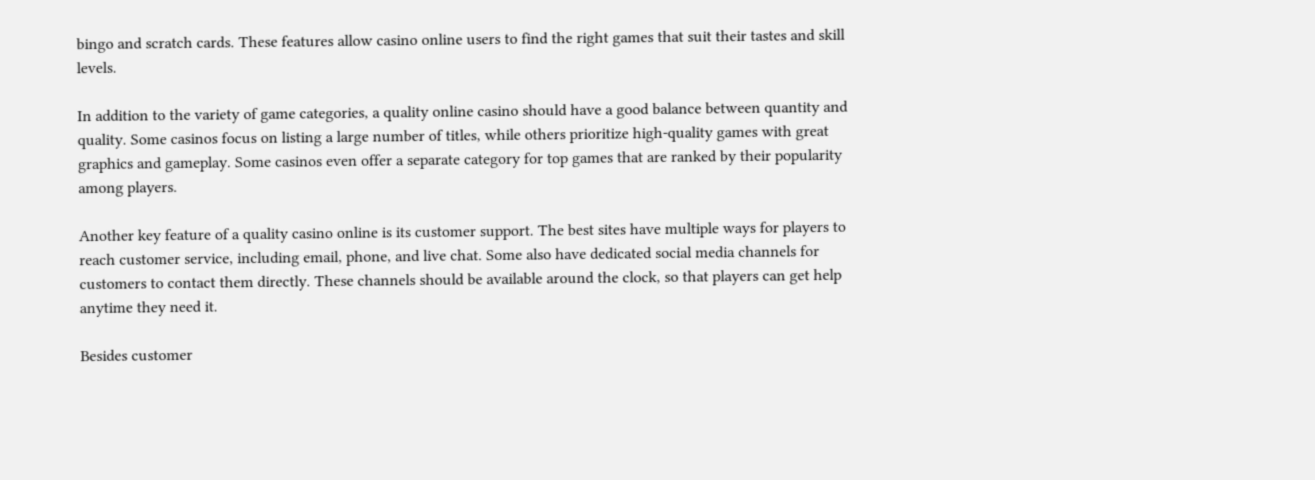bingo and scratch cards. These features allow casino online users to find the right games that suit their tastes and skill levels.

In addition to the variety of game categories, a quality online casino should have a good balance between quantity and quality. Some casinos focus on listing a large number of titles, while others prioritize high-quality games with great graphics and gameplay. Some casinos even offer a separate category for top games that are ranked by their popularity among players.

Another key feature of a quality casino online is its customer support. The best sites have multiple ways for players to reach customer service, including email, phone, and live chat. Some also have dedicated social media channels for customers to contact them directly. These channels should be available around the clock, so that players can get help anytime they need it.

Besides customer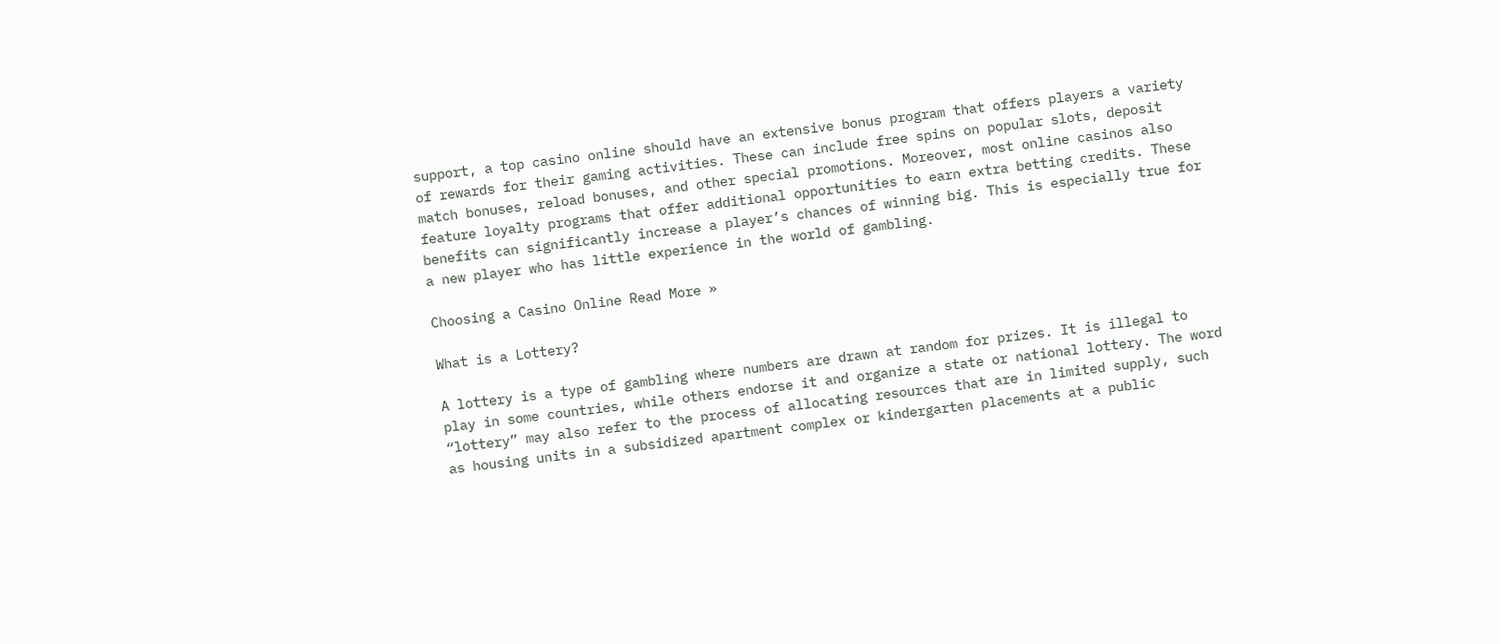support, a top casino online should have an extensive bonus program that offers players a variety of rewards for their gaming activities. These can include free spins on popular slots, deposit match bonuses, reload bonuses, and other special promotions. Moreover, most online casinos also feature loyalty programs that offer additional opportunities to earn extra betting credits. These benefits can significantly increase a player’s chances of winning big. This is especially true for a new player who has little experience in the world of gambling.

Choosing a Casino Online Read More »

What is a Lottery?

A lottery is a type of gambling where numbers are drawn at random for prizes. It is illegal to play in some countries, while others endorse it and organize a state or national lottery. The word “lottery” may also refer to the process of allocating resources that are in limited supply, such as housing units in a subsidized apartment complex or kindergarten placements at a public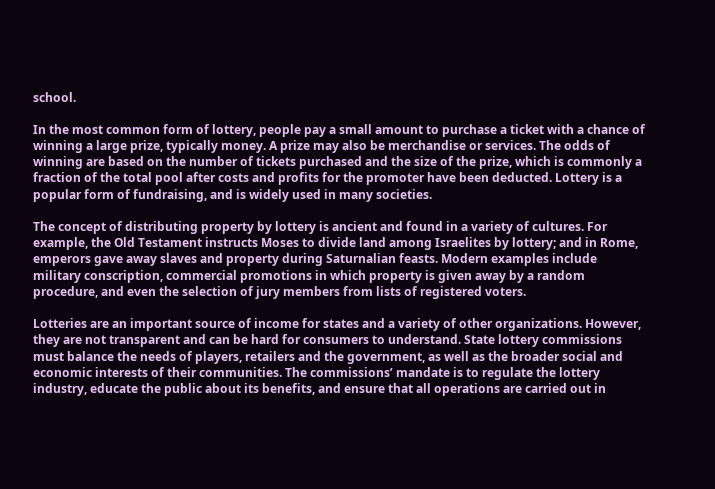school.

In the most common form of lottery, people pay a small amount to purchase a ticket with a chance of winning a large prize, typically money. A prize may also be merchandise or services. The odds of winning are based on the number of tickets purchased and the size of the prize, which is commonly a fraction of the total pool after costs and profits for the promoter have been deducted. Lottery is a popular form of fundraising, and is widely used in many societies.

The concept of distributing property by lottery is ancient and found in a variety of cultures. For example, the Old Testament instructs Moses to divide land among Israelites by lottery; and in Rome, emperors gave away slaves and property during Saturnalian feasts. Modern examples include military conscription, commercial promotions in which property is given away by a random procedure, and even the selection of jury members from lists of registered voters.

Lotteries are an important source of income for states and a variety of other organizations. However, they are not transparent and can be hard for consumers to understand. State lottery commissions must balance the needs of players, retailers and the government, as well as the broader social and economic interests of their communities. The commissions’ mandate is to regulate the lottery industry, educate the public about its benefits, and ensure that all operations are carried out in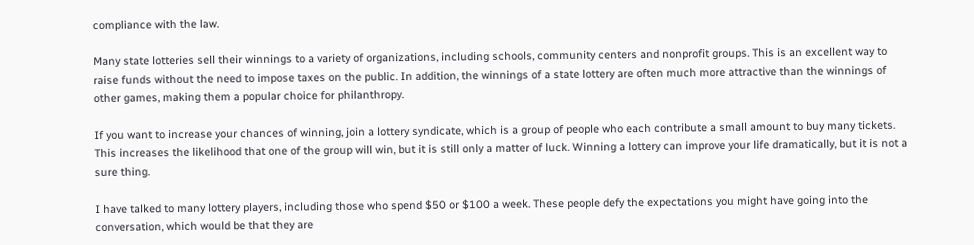compliance with the law.

Many state lotteries sell their winnings to a variety of organizations, including schools, community centers and nonprofit groups. This is an excellent way to raise funds without the need to impose taxes on the public. In addition, the winnings of a state lottery are often much more attractive than the winnings of other games, making them a popular choice for philanthropy.

If you want to increase your chances of winning, join a lottery syndicate, which is a group of people who each contribute a small amount to buy many tickets. This increases the likelihood that one of the group will win, but it is still only a matter of luck. Winning a lottery can improve your life dramatically, but it is not a sure thing.

I have talked to many lottery players, including those who spend $50 or $100 a week. These people defy the expectations you might have going into the conversation, which would be that they are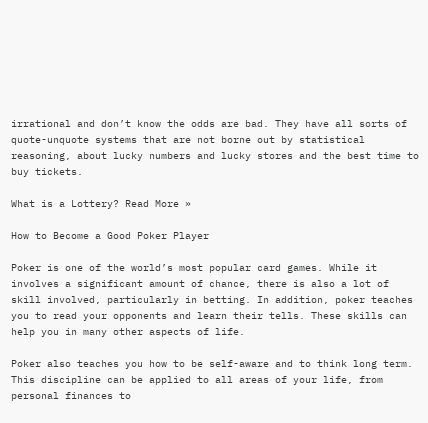irrational and don’t know the odds are bad. They have all sorts of quote-unquote systems that are not borne out by statistical reasoning, about lucky numbers and lucky stores and the best time to buy tickets.

What is a Lottery? Read More »

How to Become a Good Poker Player

Poker is one of the world’s most popular card games. While it involves a significant amount of chance, there is also a lot of skill involved, particularly in betting. In addition, poker teaches you to read your opponents and learn their tells. These skills can help you in many other aspects of life.

Poker also teaches you how to be self-aware and to think long term. This discipline can be applied to all areas of your life, from personal finances to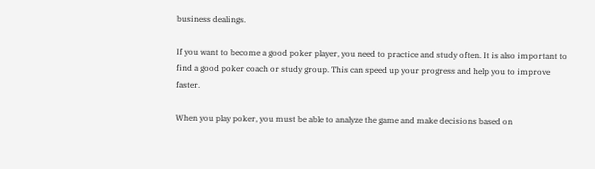business dealings.

If you want to become a good poker player, you need to practice and study often. It is also important to find a good poker coach or study group. This can speed up your progress and help you to improve faster.

When you play poker, you must be able to analyze the game and make decisions based on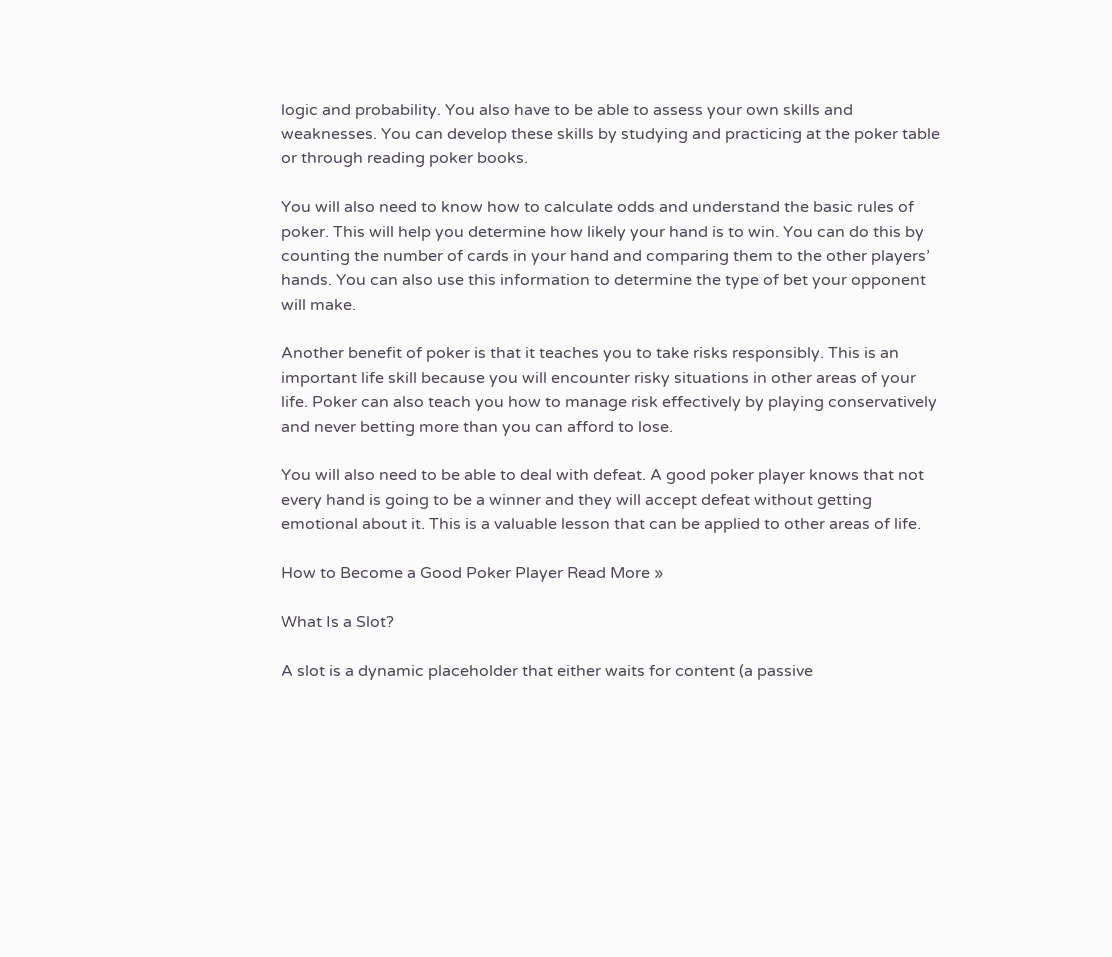logic and probability. You also have to be able to assess your own skills and weaknesses. You can develop these skills by studying and practicing at the poker table or through reading poker books.

You will also need to know how to calculate odds and understand the basic rules of poker. This will help you determine how likely your hand is to win. You can do this by counting the number of cards in your hand and comparing them to the other players’ hands. You can also use this information to determine the type of bet your opponent will make.

Another benefit of poker is that it teaches you to take risks responsibly. This is an important life skill because you will encounter risky situations in other areas of your life. Poker can also teach you how to manage risk effectively by playing conservatively and never betting more than you can afford to lose.

You will also need to be able to deal with defeat. A good poker player knows that not every hand is going to be a winner and they will accept defeat without getting emotional about it. This is a valuable lesson that can be applied to other areas of life.

How to Become a Good Poker Player Read More »

What Is a Slot?

A slot is a dynamic placeholder that either waits for content (a passive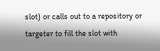slot) or calls out to a repository or targeter to fill the slot with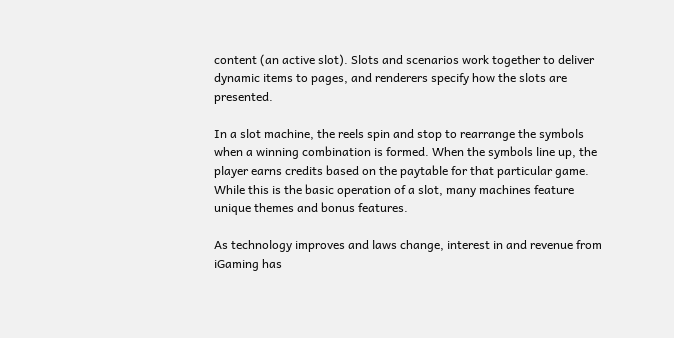content (an active slot). Slots and scenarios work together to deliver dynamic items to pages, and renderers specify how the slots are presented.

In a slot machine, the reels spin and stop to rearrange the symbols when a winning combination is formed. When the symbols line up, the player earns credits based on the paytable for that particular game. While this is the basic operation of a slot, many machines feature unique themes and bonus features.

As technology improves and laws change, interest in and revenue from iGaming has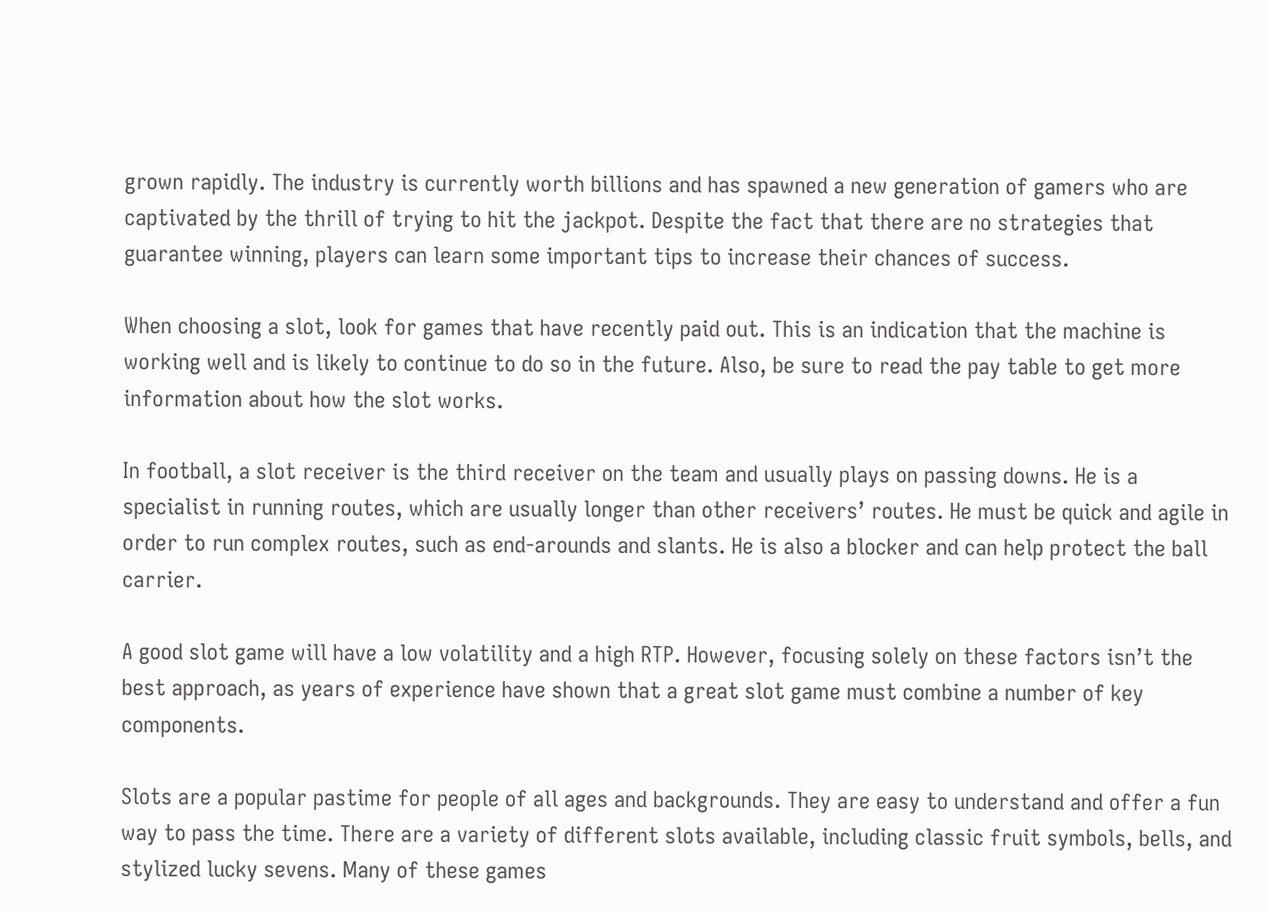grown rapidly. The industry is currently worth billions and has spawned a new generation of gamers who are captivated by the thrill of trying to hit the jackpot. Despite the fact that there are no strategies that guarantee winning, players can learn some important tips to increase their chances of success.

When choosing a slot, look for games that have recently paid out. This is an indication that the machine is working well and is likely to continue to do so in the future. Also, be sure to read the pay table to get more information about how the slot works.

In football, a slot receiver is the third receiver on the team and usually plays on passing downs. He is a specialist in running routes, which are usually longer than other receivers’ routes. He must be quick and agile in order to run complex routes, such as end-arounds and slants. He is also a blocker and can help protect the ball carrier.

A good slot game will have a low volatility and a high RTP. However, focusing solely on these factors isn’t the best approach, as years of experience have shown that a great slot game must combine a number of key components.

Slots are a popular pastime for people of all ages and backgrounds. They are easy to understand and offer a fun way to pass the time. There are a variety of different slots available, including classic fruit symbols, bells, and stylized lucky sevens. Many of these games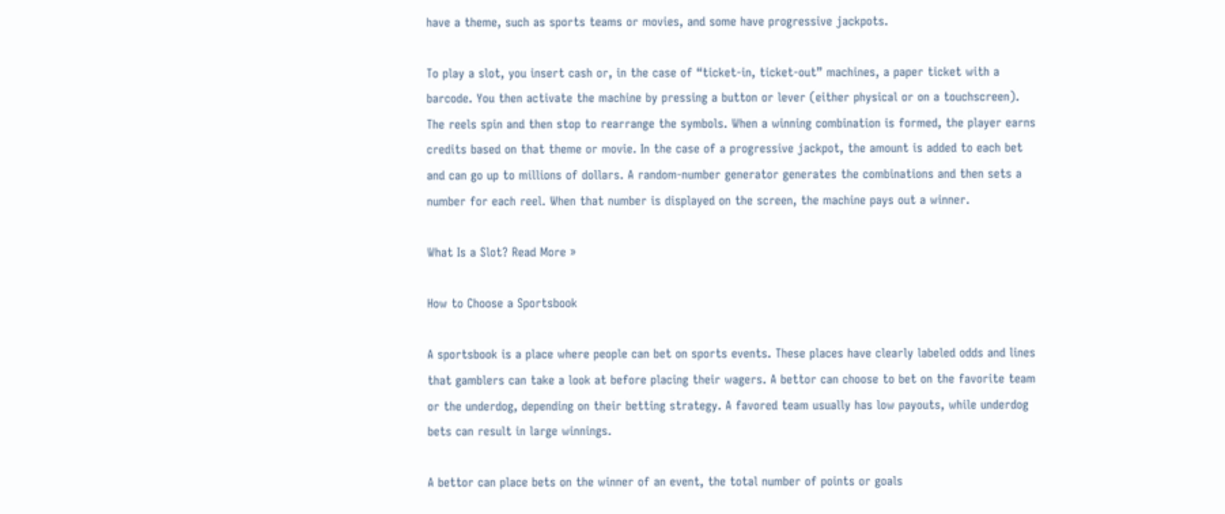have a theme, such as sports teams or movies, and some have progressive jackpots.

To play a slot, you insert cash or, in the case of “ticket-in, ticket-out” machines, a paper ticket with a barcode. You then activate the machine by pressing a button or lever (either physical or on a touchscreen). The reels spin and then stop to rearrange the symbols. When a winning combination is formed, the player earns credits based on that theme or movie. In the case of a progressive jackpot, the amount is added to each bet and can go up to millions of dollars. A random-number generator generates the combinations and then sets a number for each reel. When that number is displayed on the screen, the machine pays out a winner.

What Is a Slot? Read More »

How to Choose a Sportsbook

A sportsbook is a place where people can bet on sports events. These places have clearly labeled odds and lines that gamblers can take a look at before placing their wagers. A bettor can choose to bet on the favorite team or the underdog, depending on their betting strategy. A favored team usually has low payouts, while underdog bets can result in large winnings.

A bettor can place bets on the winner of an event, the total number of points or goals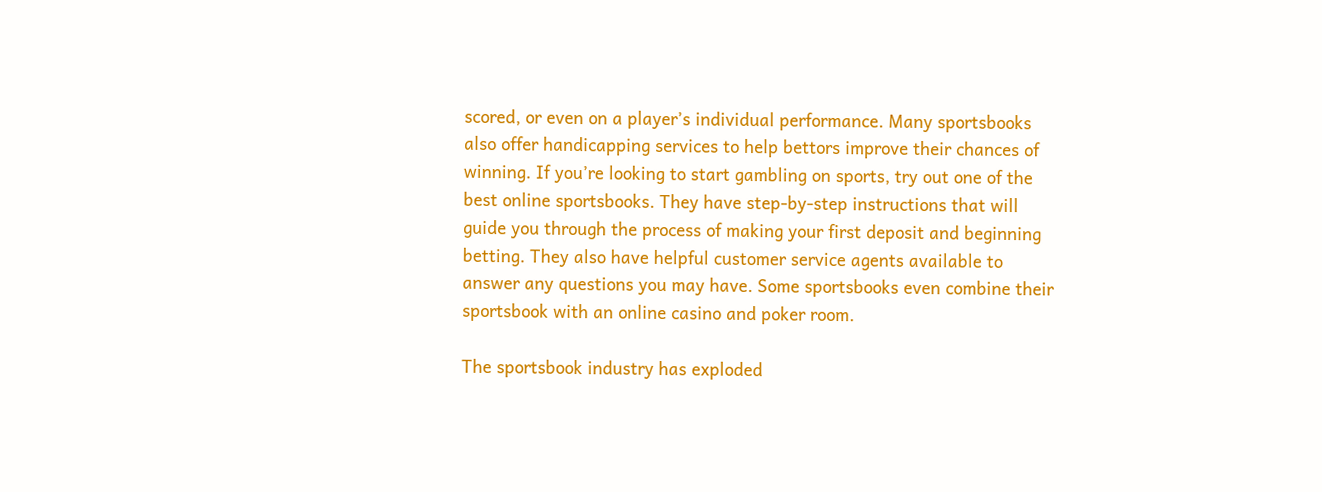scored, or even on a player’s individual performance. Many sportsbooks also offer handicapping services to help bettors improve their chances of winning. If you’re looking to start gambling on sports, try out one of the best online sportsbooks. They have step-by-step instructions that will guide you through the process of making your first deposit and beginning betting. They also have helpful customer service agents available to answer any questions you may have. Some sportsbooks even combine their sportsbook with an online casino and poker room.

The sportsbook industry has exploded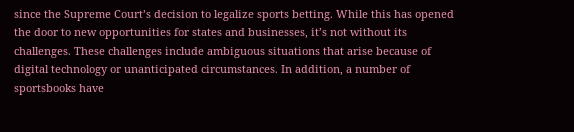since the Supreme Court’s decision to legalize sports betting. While this has opened the door to new opportunities for states and businesses, it’s not without its challenges. These challenges include ambiguous situations that arise because of digital technology or unanticipated circumstances. In addition, a number of sportsbooks have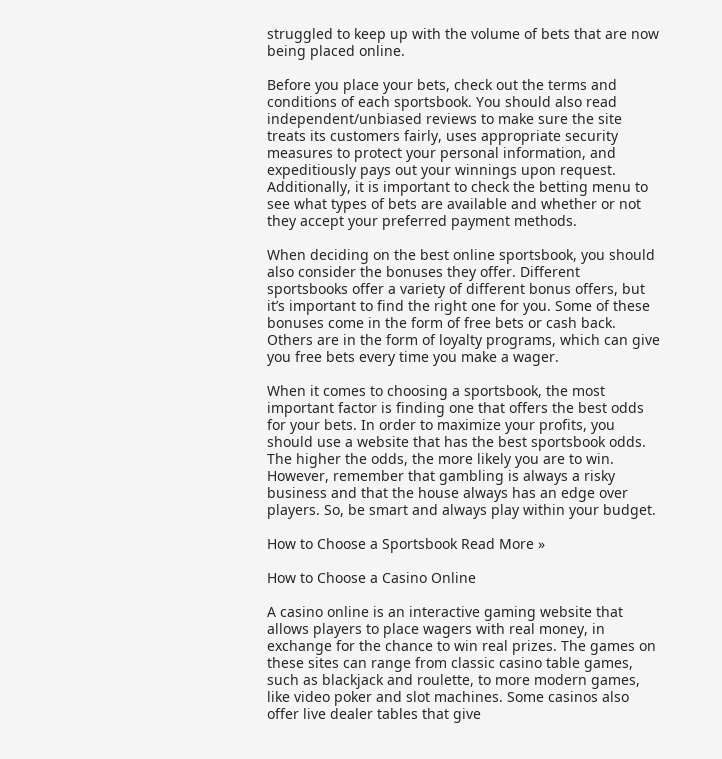struggled to keep up with the volume of bets that are now being placed online.

Before you place your bets, check out the terms and conditions of each sportsbook. You should also read independent/unbiased reviews to make sure the site treats its customers fairly, uses appropriate security measures to protect your personal information, and expeditiously pays out your winnings upon request. Additionally, it is important to check the betting menu to see what types of bets are available and whether or not they accept your preferred payment methods.

When deciding on the best online sportsbook, you should also consider the bonuses they offer. Different sportsbooks offer a variety of different bonus offers, but it’s important to find the right one for you. Some of these bonuses come in the form of free bets or cash back. Others are in the form of loyalty programs, which can give you free bets every time you make a wager.

When it comes to choosing a sportsbook, the most important factor is finding one that offers the best odds for your bets. In order to maximize your profits, you should use a website that has the best sportsbook odds. The higher the odds, the more likely you are to win. However, remember that gambling is always a risky business and that the house always has an edge over players. So, be smart and always play within your budget.

How to Choose a Sportsbook Read More »

How to Choose a Casino Online

A casino online is an interactive gaming website that allows players to place wagers with real money, in exchange for the chance to win real prizes. The games on these sites can range from classic casino table games, such as blackjack and roulette, to more modern games, like video poker and slot machines. Some casinos also offer live dealer tables that give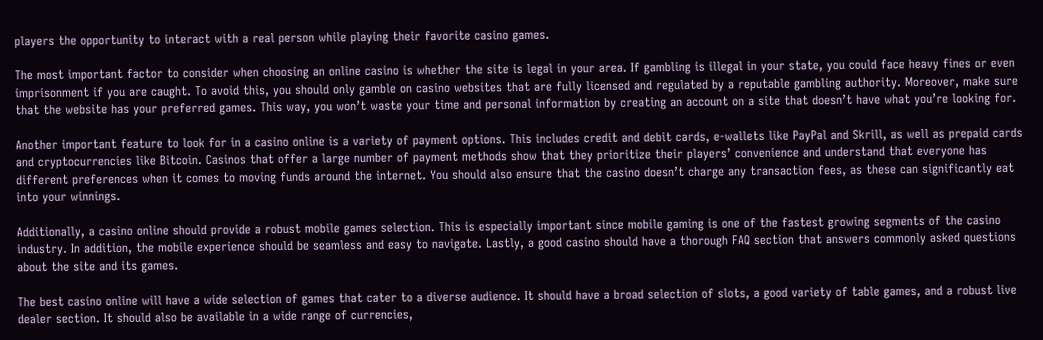players the opportunity to interact with a real person while playing their favorite casino games.

The most important factor to consider when choosing an online casino is whether the site is legal in your area. If gambling is illegal in your state, you could face heavy fines or even imprisonment if you are caught. To avoid this, you should only gamble on casino websites that are fully licensed and regulated by a reputable gambling authority. Moreover, make sure that the website has your preferred games. This way, you won’t waste your time and personal information by creating an account on a site that doesn’t have what you’re looking for.

Another important feature to look for in a casino online is a variety of payment options. This includes credit and debit cards, e-wallets like PayPal and Skrill, as well as prepaid cards and cryptocurrencies like Bitcoin. Casinos that offer a large number of payment methods show that they prioritize their players’ convenience and understand that everyone has different preferences when it comes to moving funds around the internet. You should also ensure that the casino doesn’t charge any transaction fees, as these can significantly eat into your winnings.

Additionally, a casino online should provide a robust mobile games selection. This is especially important since mobile gaming is one of the fastest growing segments of the casino industry. In addition, the mobile experience should be seamless and easy to navigate. Lastly, a good casino should have a thorough FAQ section that answers commonly asked questions about the site and its games.

The best casino online will have a wide selection of games that cater to a diverse audience. It should have a broad selection of slots, a good variety of table games, and a robust live dealer section. It should also be available in a wide range of currencies,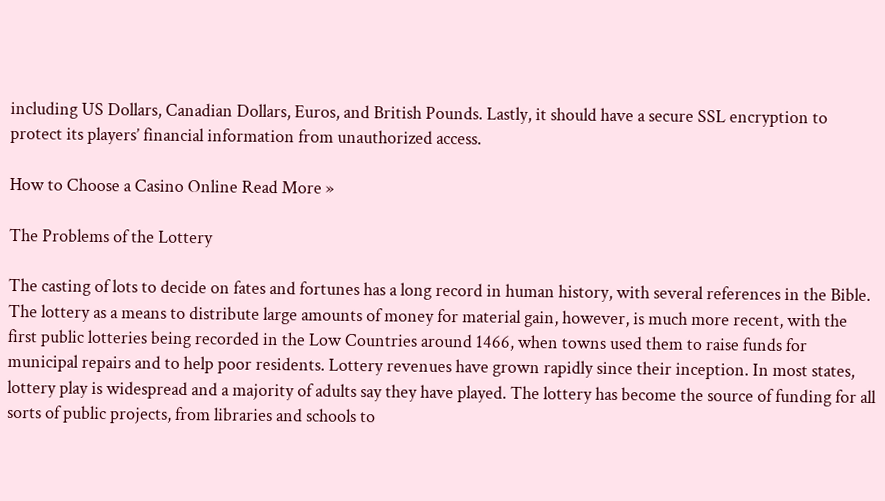including US Dollars, Canadian Dollars, Euros, and British Pounds. Lastly, it should have a secure SSL encryption to protect its players’ financial information from unauthorized access.

How to Choose a Casino Online Read More »

The Problems of the Lottery

The casting of lots to decide on fates and fortunes has a long record in human history, with several references in the Bible. The lottery as a means to distribute large amounts of money for material gain, however, is much more recent, with the first public lotteries being recorded in the Low Countries around 1466, when towns used them to raise funds for municipal repairs and to help poor residents. Lottery revenues have grown rapidly since their inception. In most states, lottery play is widespread and a majority of adults say they have played. The lottery has become the source of funding for all sorts of public projects, from libraries and schools to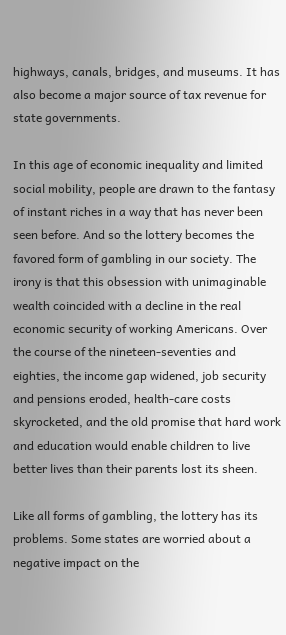highways, canals, bridges, and museums. It has also become a major source of tax revenue for state governments.

In this age of economic inequality and limited social mobility, people are drawn to the fantasy of instant riches in a way that has never been seen before. And so the lottery becomes the favored form of gambling in our society. The irony is that this obsession with unimaginable wealth coincided with a decline in the real economic security of working Americans. Over the course of the nineteen-seventies and eighties, the income gap widened, job security and pensions eroded, health-care costs skyrocketed, and the old promise that hard work and education would enable children to live better lives than their parents lost its sheen.

Like all forms of gambling, the lottery has its problems. Some states are worried about a negative impact on the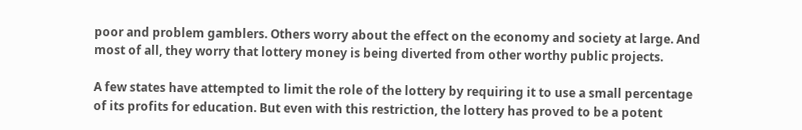poor and problem gamblers. Others worry about the effect on the economy and society at large. And most of all, they worry that lottery money is being diverted from other worthy public projects.

A few states have attempted to limit the role of the lottery by requiring it to use a small percentage of its profits for education. But even with this restriction, the lottery has proved to be a potent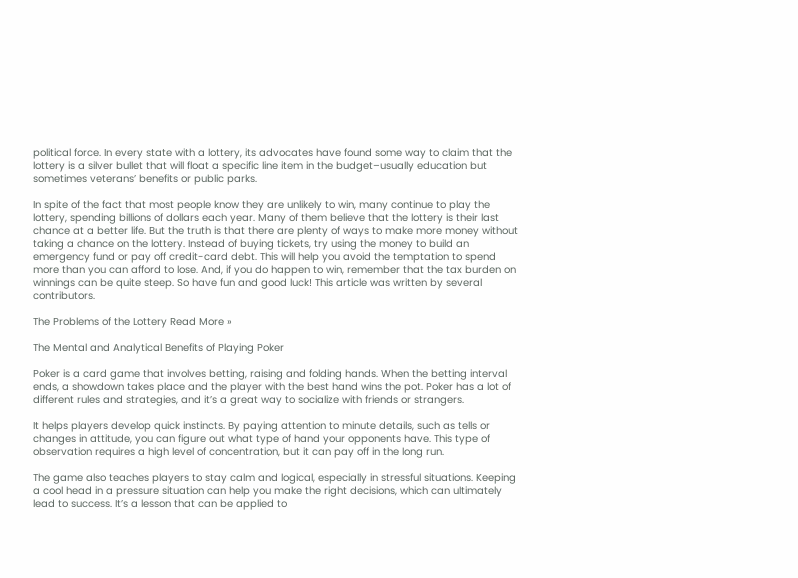political force. In every state with a lottery, its advocates have found some way to claim that the lottery is a silver bullet that will float a specific line item in the budget–usually education but sometimes veterans’ benefits or public parks.

In spite of the fact that most people know they are unlikely to win, many continue to play the lottery, spending billions of dollars each year. Many of them believe that the lottery is their last chance at a better life. But the truth is that there are plenty of ways to make more money without taking a chance on the lottery. Instead of buying tickets, try using the money to build an emergency fund or pay off credit-card debt. This will help you avoid the temptation to spend more than you can afford to lose. And, if you do happen to win, remember that the tax burden on winnings can be quite steep. So have fun and good luck! This article was written by several contributors.

The Problems of the Lottery Read More »

The Mental and Analytical Benefits of Playing Poker

Poker is a card game that involves betting, raising and folding hands. When the betting interval ends, a showdown takes place and the player with the best hand wins the pot. Poker has a lot of different rules and strategies, and it’s a great way to socialize with friends or strangers.

It helps players develop quick instincts. By paying attention to minute details, such as tells or changes in attitude, you can figure out what type of hand your opponents have. This type of observation requires a high level of concentration, but it can pay off in the long run.

The game also teaches players to stay calm and logical, especially in stressful situations. Keeping a cool head in a pressure situation can help you make the right decisions, which can ultimately lead to success. It’s a lesson that can be applied to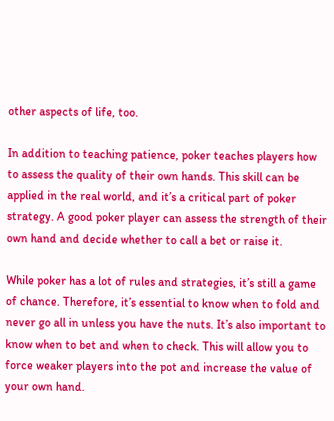other aspects of life, too.

In addition to teaching patience, poker teaches players how to assess the quality of their own hands. This skill can be applied in the real world, and it’s a critical part of poker strategy. A good poker player can assess the strength of their own hand and decide whether to call a bet or raise it.

While poker has a lot of rules and strategies, it’s still a game of chance. Therefore, it’s essential to know when to fold and never go all in unless you have the nuts. It’s also important to know when to bet and when to check. This will allow you to force weaker players into the pot and increase the value of your own hand.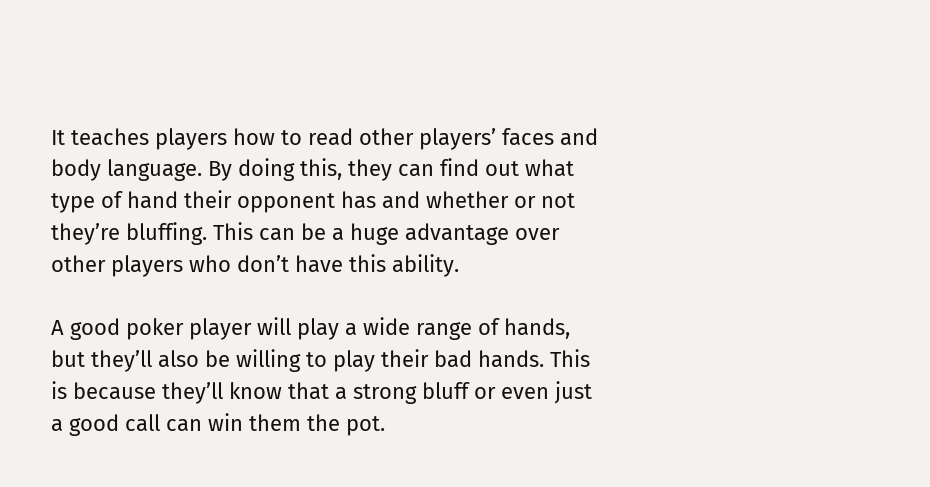It teaches players how to read other players’ faces and body language. By doing this, they can find out what type of hand their opponent has and whether or not they’re bluffing. This can be a huge advantage over other players who don’t have this ability.

A good poker player will play a wide range of hands, but they’ll also be willing to play their bad hands. This is because they’ll know that a strong bluff or even just a good call can win them the pot.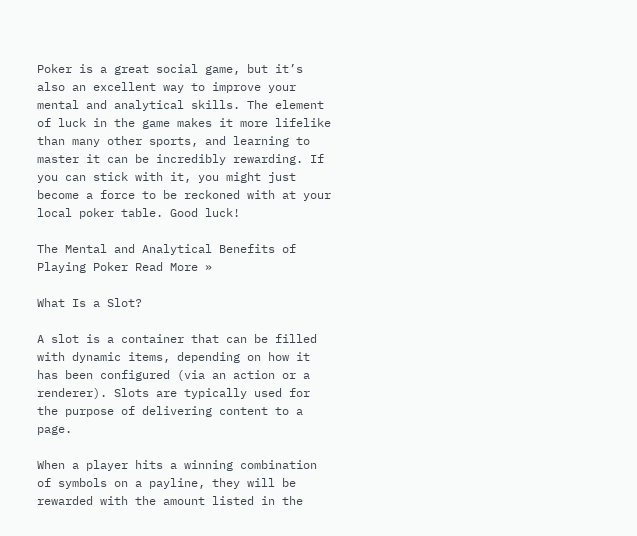Poker is a great social game, but it’s also an excellent way to improve your mental and analytical skills. The element of luck in the game makes it more lifelike than many other sports, and learning to master it can be incredibly rewarding. If you can stick with it, you might just become a force to be reckoned with at your local poker table. Good luck!

The Mental and Analytical Benefits of Playing Poker Read More »

What Is a Slot?

A slot is a container that can be filled with dynamic items, depending on how it has been configured (via an action or a renderer). Slots are typically used for the purpose of delivering content to a page.

When a player hits a winning combination of symbols on a payline, they will be rewarded with the amount listed in the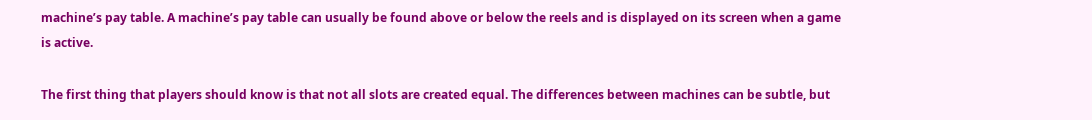machine’s pay table. A machine’s pay table can usually be found above or below the reels and is displayed on its screen when a game is active.

The first thing that players should know is that not all slots are created equal. The differences between machines can be subtle, but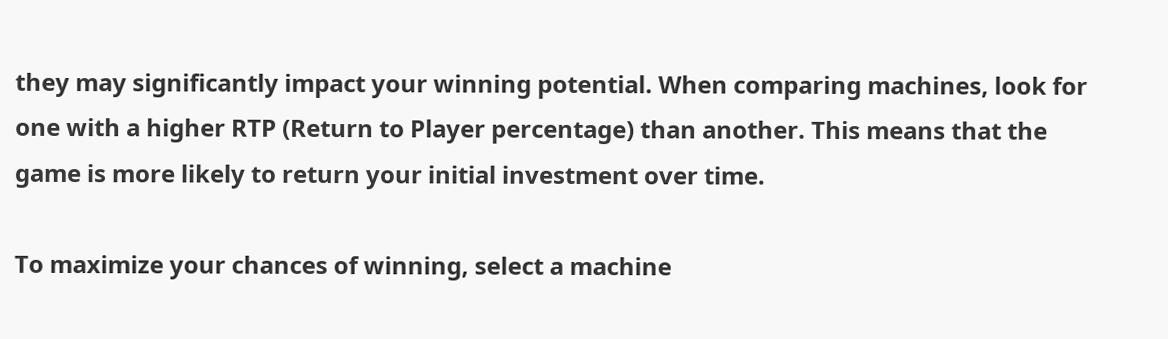they may significantly impact your winning potential. When comparing machines, look for one with a higher RTP (Return to Player percentage) than another. This means that the game is more likely to return your initial investment over time.

To maximize your chances of winning, select a machine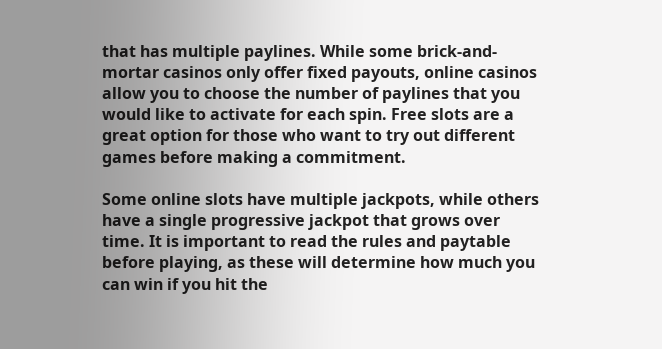that has multiple paylines. While some brick-and-mortar casinos only offer fixed payouts, online casinos allow you to choose the number of paylines that you would like to activate for each spin. Free slots are a great option for those who want to try out different games before making a commitment.

Some online slots have multiple jackpots, while others have a single progressive jackpot that grows over time. It is important to read the rules and paytable before playing, as these will determine how much you can win if you hit the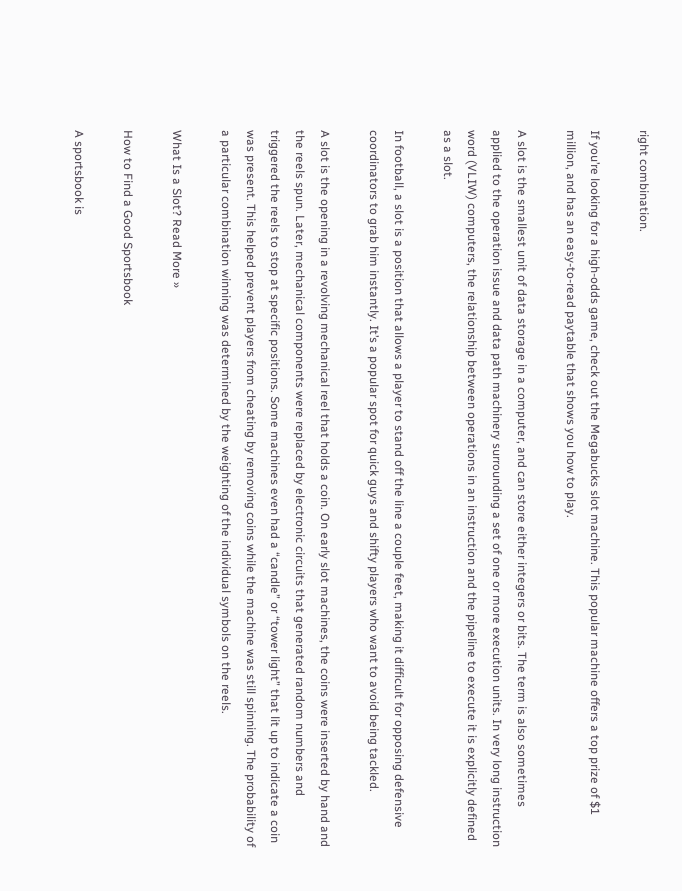right combination.

If you’re looking for a high-odds game, check out the Megabucks slot machine. This popular machine offers a top prize of $1 million, and has an easy-to-read paytable that shows you how to play.

A slot is the smallest unit of data storage in a computer, and can store either integers or bits. The term is also sometimes applied to the operation issue and data path machinery surrounding a set of one or more execution units. In very long instruction word (VLIW) computers, the relationship between operations in an instruction and the pipeline to execute it is explicitly defined as a slot.

In football, a slot is a position that allows a player to stand off the line a couple feet, making it difficult for opposing defensive coordinators to grab him instantly. It’s a popular spot for quick guys and shifty players who want to avoid being tackled.

A slot is the opening in a revolving mechanical reel that holds a coin. On early slot machines, the coins were inserted by hand and the reels spun. Later, mechanical components were replaced by electronic circuits that generated random numbers and triggered the reels to stop at specific positions. Some machines even had a “candle” or “tower light” that lit up to indicate a coin was present. This helped prevent players from cheating by removing coins while the machine was still spinning. The probability of a particular combination winning was determined by the weighting of the individual symbols on the reels.

What Is a Slot? Read More »

How to Find a Good Sportsbook

A sportsbook is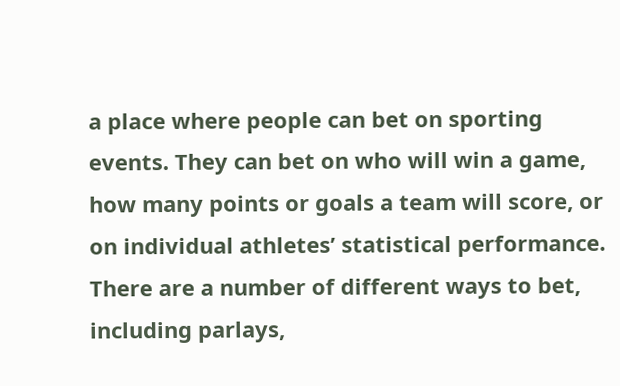a place where people can bet on sporting events. They can bet on who will win a game, how many points or goals a team will score, or on individual athletes’ statistical performance. There are a number of different ways to bet, including parlays,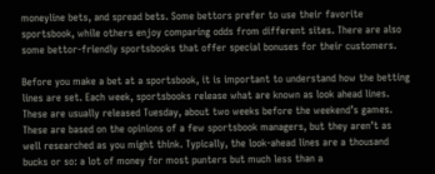moneyline bets, and spread bets. Some bettors prefer to use their favorite sportsbook, while others enjoy comparing odds from different sites. There are also some bettor-friendly sportsbooks that offer special bonuses for their customers.

Before you make a bet at a sportsbook, it is important to understand how the betting lines are set. Each week, sportsbooks release what are known as look ahead lines. These are usually released Tuesday, about two weeks before the weekend’s games. These are based on the opinions of a few sportsbook managers, but they aren’t as well researched as you might think. Typically, the look-ahead lines are a thousand bucks or so: a lot of money for most punters but much less than a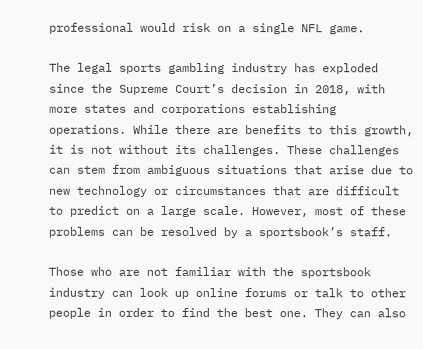professional would risk on a single NFL game.

The legal sports gambling industry has exploded since the Supreme Court’s decision in 2018, with more states and corporations establishing operations. While there are benefits to this growth, it is not without its challenges. These challenges can stem from ambiguous situations that arise due to new technology or circumstances that are difficult to predict on a large scale. However, most of these problems can be resolved by a sportsbook’s staff.

Those who are not familiar with the sportsbook industry can look up online forums or talk to other people in order to find the best one. They can also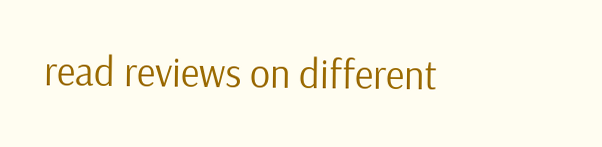read reviews on different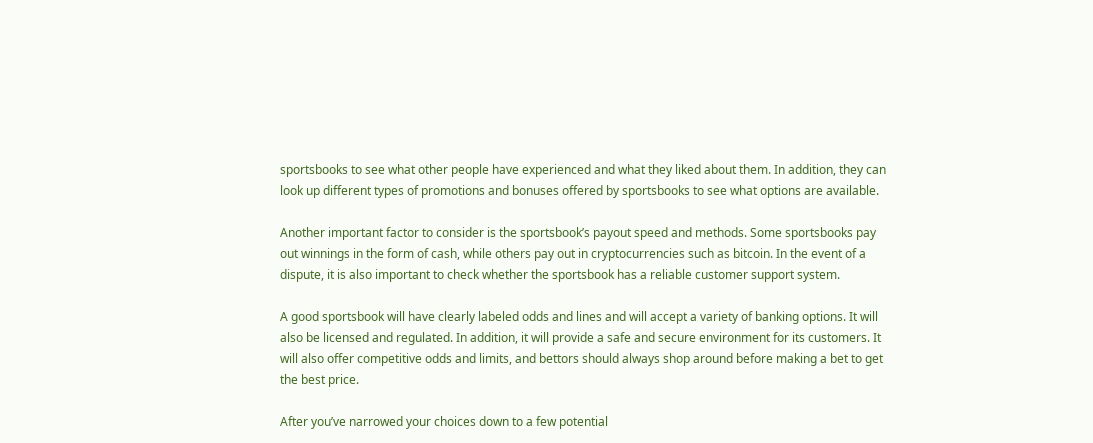sportsbooks to see what other people have experienced and what they liked about them. In addition, they can look up different types of promotions and bonuses offered by sportsbooks to see what options are available.

Another important factor to consider is the sportsbook’s payout speed and methods. Some sportsbooks pay out winnings in the form of cash, while others pay out in cryptocurrencies such as bitcoin. In the event of a dispute, it is also important to check whether the sportsbook has a reliable customer support system.

A good sportsbook will have clearly labeled odds and lines and will accept a variety of banking options. It will also be licensed and regulated. In addition, it will provide a safe and secure environment for its customers. It will also offer competitive odds and limits, and bettors should always shop around before making a bet to get the best price.

After you’ve narrowed your choices down to a few potential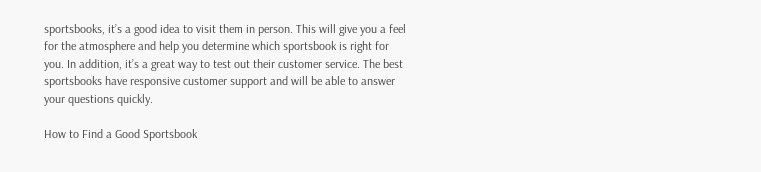sportsbooks, it’s a good idea to visit them in person. This will give you a feel for the atmosphere and help you determine which sportsbook is right for you. In addition, it’s a great way to test out their customer service. The best sportsbooks have responsive customer support and will be able to answer your questions quickly.

How to Find a Good Sportsbook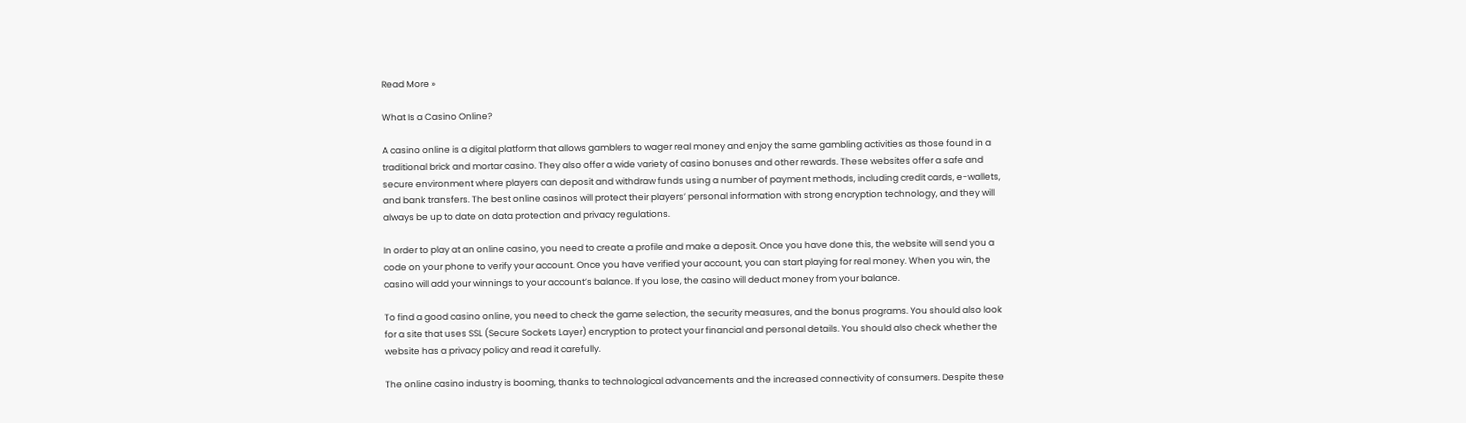Read More »

What Is a Casino Online?

A casino online is a digital platform that allows gamblers to wager real money and enjoy the same gambling activities as those found in a traditional brick and mortar casino. They also offer a wide variety of casino bonuses and other rewards. These websites offer a safe and secure environment where players can deposit and withdraw funds using a number of payment methods, including credit cards, e-wallets, and bank transfers. The best online casinos will protect their players’ personal information with strong encryption technology, and they will always be up to date on data protection and privacy regulations.

In order to play at an online casino, you need to create a profile and make a deposit. Once you have done this, the website will send you a code on your phone to verify your account. Once you have verified your account, you can start playing for real money. When you win, the casino will add your winnings to your account’s balance. If you lose, the casino will deduct money from your balance.

To find a good casino online, you need to check the game selection, the security measures, and the bonus programs. You should also look for a site that uses SSL (Secure Sockets Layer) encryption to protect your financial and personal details. You should also check whether the website has a privacy policy and read it carefully.

The online casino industry is booming, thanks to technological advancements and the increased connectivity of consumers. Despite these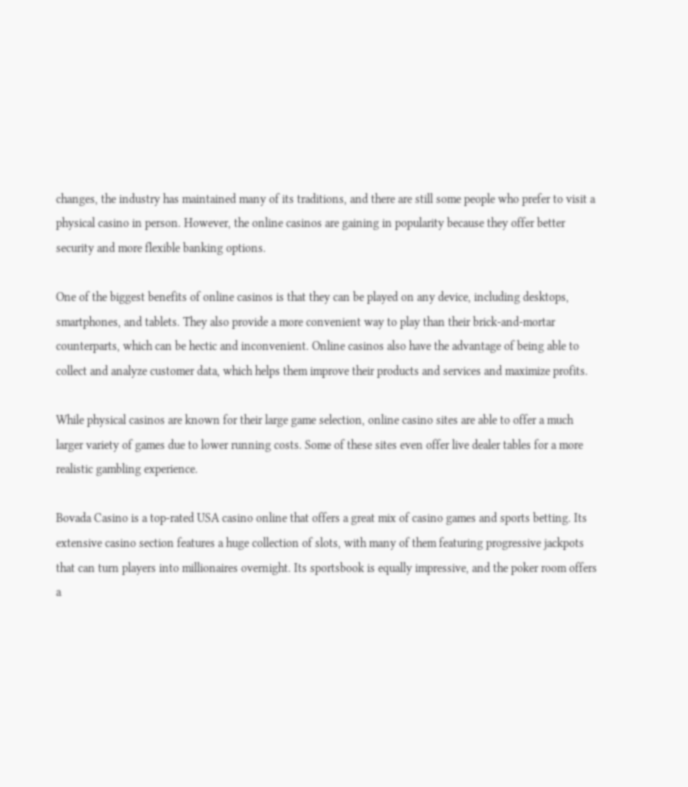changes, the industry has maintained many of its traditions, and there are still some people who prefer to visit a physical casino in person. However, the online casinos are gaining in popularity because they offer better security and more flexible banking options.

One of the biggest benefits of online casinos is that they can be played on any device, including desktops, smartphones, and tablets. They also provide a more convenient way to play than their brick-and-mortar counterparts, which can be hectic and inconvenient. Online casinos also have the advantage of being able to collect and analyze customer data, which helps them improve their products and services and maximize profits.

While physical casinos are known for their large game selection, online casino sites are able to offer a much larger variety of games due to lower running costs. Some of these sites even offer live dealer tables for a more realistic gambling experience.

Bovada Casino is a top-rated USA casino online that offers a great mix of casino games and sports betting. Its extensive casino section features a huge collection of slots, with many of them featuring progressive jackpots that can turn players into millionaires overnight. Its sportsbook is equally impressive, and the poker room offers a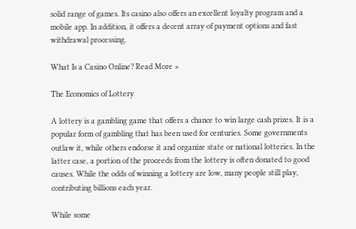solid range of games. Its casino also offers an excellent loyalty program and a mobile app. In addition, it offers a decent array of payment options and fast withdrawal processing.

What Is a Casino Online? Read More »

The Economics of Lottery

A lottery is a gambling game that offers a chance to win large cash prizes. It is a popular form of gambling that has been used for centuries. Some governments outlaw it, while others endorse it and organize state or national lotteries. In the latter case, a portion of the proceeds from the lottery is often donated to good causes. While the odds of winning a lottery are low, many people still play, contributing billions each year.

While some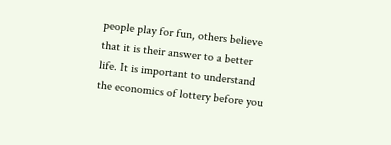people play for fun, others believe that it is their answer to a better life. It is important to understand the economics of lottery before you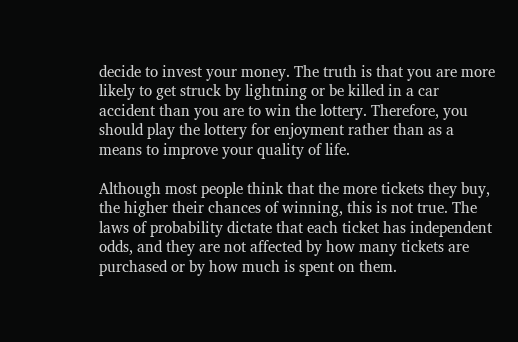decide to invest your money. The truth is that you are more likely to get struck by lightning or be killed in a car accident than you are to win the lottery. Therefore, you should play the lottery for enjoyment rather than as a means to improve your quality of life.

Although most people think that the more tickets they buy, the higher their chances of winning, this is not true. The laws of probability dictate that each ticket has independent odds, and they are not affected by how many tickets are purchased or by how much is spent on them.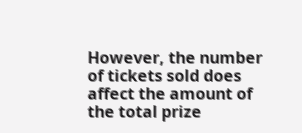However, the number of tickets sold does affect the amount of the total prize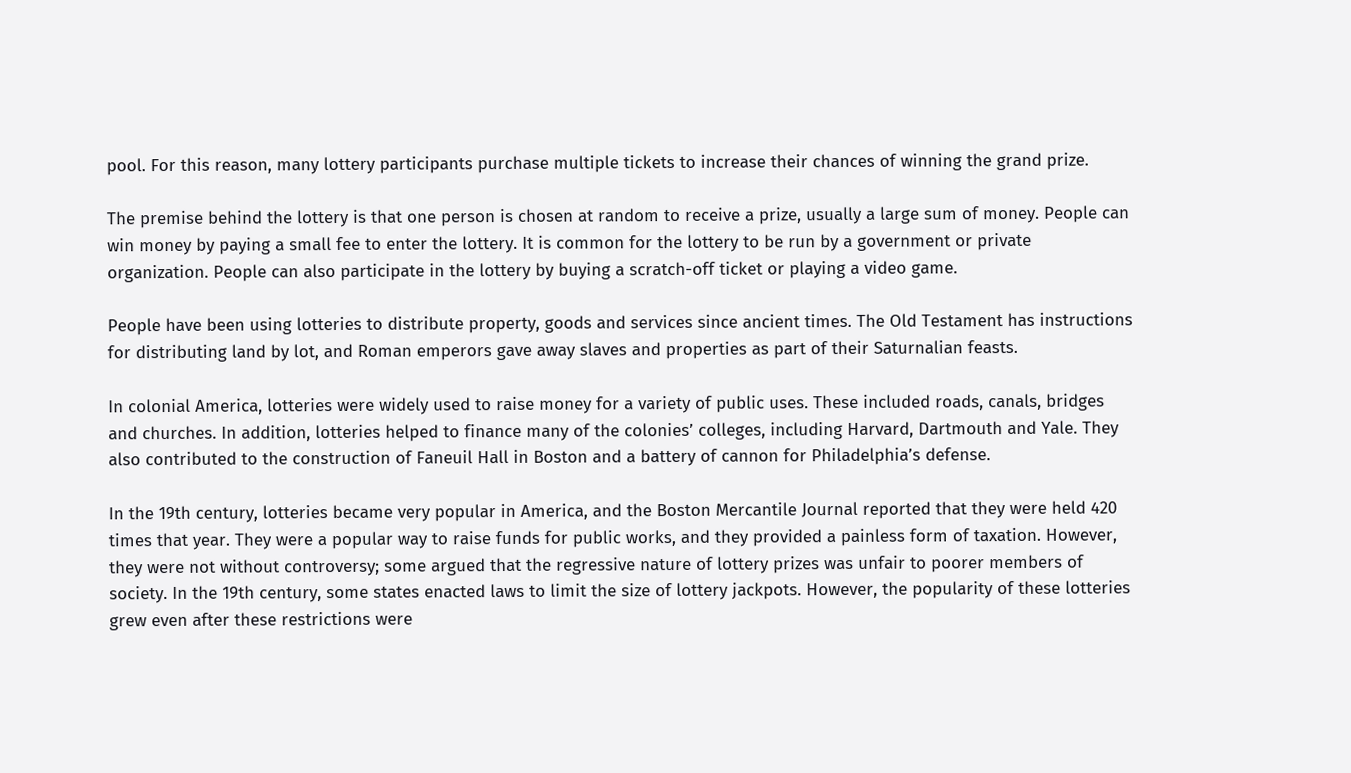pool. For this reason, many lottery participants purchase multiple tickets to increase their chances of winning the grand prize.

The premise behind the lottery is that one person is chosen at random to receive a prize, usually a large sum of money. People can win money by paying a small fee to enter the lottery. It is common for the lottery to be run by a government or private organization. People can also participate in the lottery by buying a scratch-off ticket or playing a video game.

People have been using lotteries to distribute property, goods and services since ancient times. The Old Testament has instructions for distributing land by lot, and Roman emperors gave away slaves and properties as part of their Saturnalian feasts.

In colonial America, lotteries were widely used to raise money for a variety of public uses. These included roads, canals, bridges and churches. In addition, lotteries helped to finance many of the colonies’ colleges, including Harvard, Dartmouth and Yale. They also contributed to the construction of Faneuil Hall in Boston and a battery of cannon for Philadelphia’s defense.

In the 19th century, lotteries became very popular in America, and the Boston Mercantile Journal reported that they were held 420 times that year. They were a popular way to raise funds for public works, and they provided a painless form of taxation. However, they were not without controversy; some argued that the regressive nature of lottery prizes was unfair to poorer members of society. In the 19th century, some states enacted laws to limit the size of lottery jackpots. However, the popularity of these lotteries grew even after these restrictions were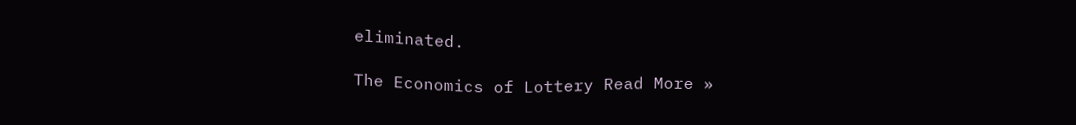eliminated.

The Economics of Lottery Read More »